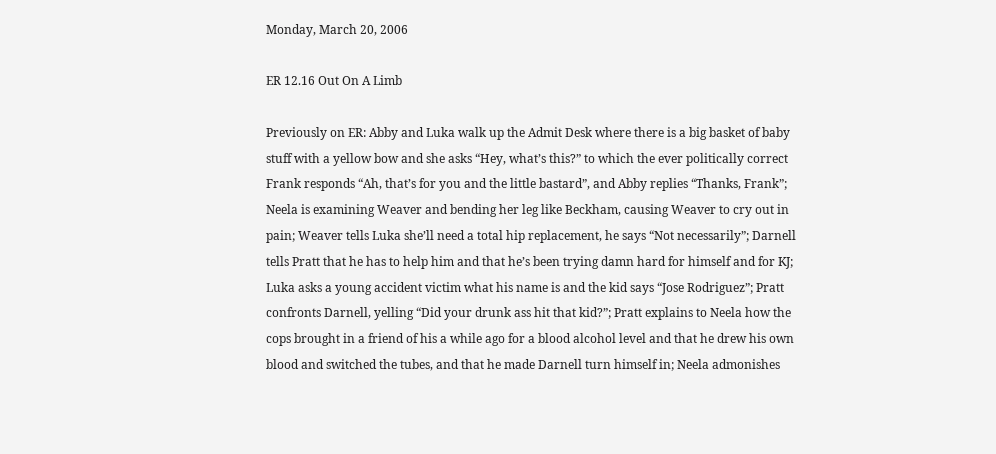Monday, March 20, 2006

ER 12.16 Out On A Limb

Previously on ER: Abby and Luka walk up the Admit Desk where there is a big basket of baby stuff with a yellow bow and she asks “Hey, what’s this?” to which the ever politically correct Frank responds “Ah, that’s for you and the little bastard”, and Abby replies “Thanks, Frank”; Neela is examining Weaver and bending her leg like Beckham, causing Weaver to cry out in pain; Weaver tells Luka she’ll need a total hip replacement, he says “Not necessarily”; Darnell tells Pratt that he has to help him and that he’s been trying damn hard for himself and for KJ; Luka asks a young accident victim what his name is and the kid says “Jose Rodriguez”; Pratt confronts Darnell, yelling “Did your drunk ass hit that kid?”; Pratt explains to Neela how the cops brought in a friend of his a while ago for a blood alcohol level and that he drew his own blood and switched the tubes, and that he made Darnell turn himself in; Neela admonishes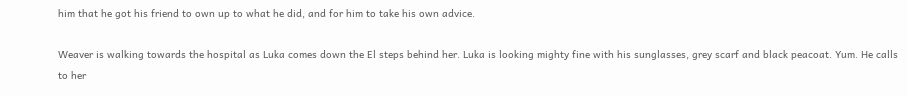him that he got his friend to own up to what he did, and for him to take his own advice.

Weaver is walking towards the hospital as Luka comes down the El steps behind her. Luka is looking mighty fine with his sunglasses, grey scarf and black peacoat. Yum. He calls to her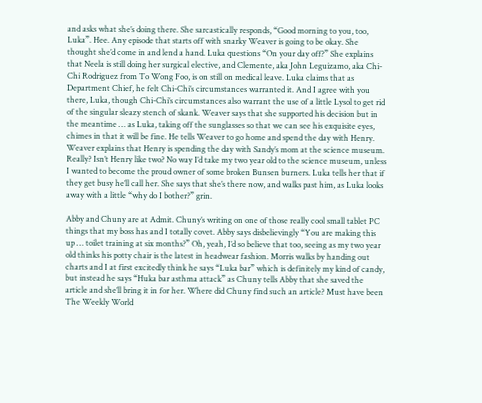and asks what she’s doing there. She sarcastically responds, “Good morning to you, too, Luka”. Hee. Any episode that starts off with snarky Weaver is going to be okay. She thought she’d come in and lend a hand. Luka questions “On your day off?” She explains that Neela is still doing her surgical elective, and Clemente, aka John Leguizamo, aka Chi-Chi Rodriguez from To Wong Foo, is on still on medical leave. Luka claims that as Department Chief, he felt Chi-Chi’s circumstances warranted it. And I agree with you there, Luka, though Chi-Chi’s circumstances also warrant the use of a little Lysol to get rid of the singular sleazy stench of skank. Weaver says that she supported his decision but in the meantime … as Luka, taking off the sunglasses so that we can see his exquisite eyes, chimes in that it will be fine. He tells Weaver to go home and spend the day with Henry. Weaver explains that Henry is spending the day with Sandy’s mom at the science museum. Really? Isn’t Henry like two? No way I’d take my two year old to the science museum, unless I wanted to become the proud owner of some broken Bunsen burners. Luka tells her that if they get busy he’ll call her. She says that she’s there now, and walks past him, as Luka looks away with a little “why do I bother?” grin.

Abby and Chuny are at Admit. Chuny’s writing on one of those really cool small tablet PC things that my boss has and I totally covet. Abby says disbelievingly “You are making this up … toilet training at six months?” Oh, yeah, I’d so believe that too, seeing as my two year old thinks his potty chair is the latest in headwear fashion. Morris walks by handing out charts and I at first excitedly think he says “Luka bar” which is definitely my kind of candy, but instead he says “Huka bar asthma attack” as Chuny tells Abby that she saved the article and she’ll bring it in for her. Where did Chuny find such an article? Must have been The Weekly World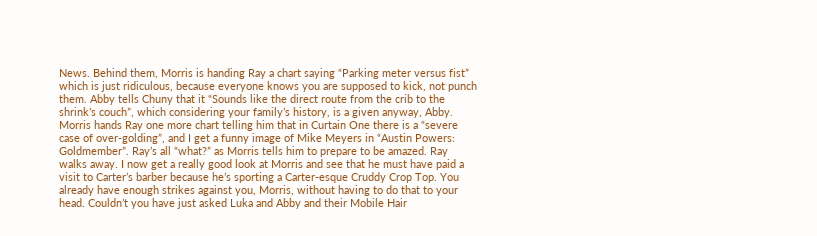News. Behind them, Morris is handing Ray a chart saying “Parking meter versus fist” which is just ridiculous, because everyone knows you are supposed to kick, not punch them. Abby tells Chuny that it “Sounds like the direct route from the crib to the shrink’s couch”, which considering your family’s history, is a given anyway, Abby. Morris hands Ray one more chart telling him that in Curtain One there is a “severe case of over-golding”, and I get a funny image of Mike Meyers in “Austin Powers: Goldmember”. Ray’s all “what?” as Morris tells him to prepare to be amazed. Ray walks away. I now get a really good look at Morris and see that he must have paid a visit to Carter’s barber because he’s sporting a Carter-esque Cruddy Crop Top. You already have enough strikes against you, Morris, without having to do that to your head. Couldn’t you have just asked Luka and Abby and their Mobile Hair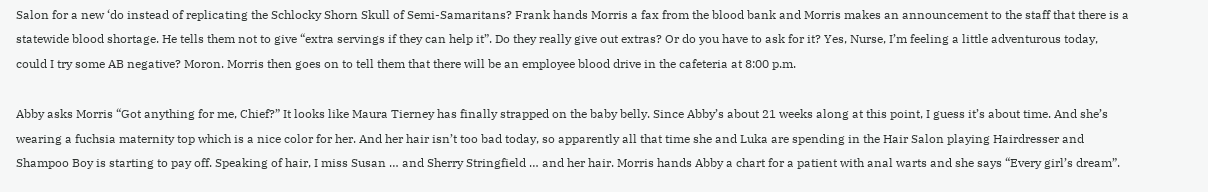Salon for a new ‘do instead of replicating the Schlocky Shorn Skull of Semi-Samaritans? Frank hands Morris a fax from the blood bank and Morris makes an announcement to the staff that there is a statewide blood shortage. He tells them not to give “extra servings if they can help it”. Do they really give out extras? Or do you have to ask for it? Yes, Nurse, I’m feeling a little adventurous today, could I try some AB negative? Moron. Morris then goes on to tell them that there will be an employee blood drive in the cafeteria at 8:00 p.m.

Abby asks Morris “Got anything for me, Chief?” It looks like Maura Tierney has finally strapped on the baby belly. Since Abby’s about 21 weeks along at this point, I guess it’s about time. And she’s wearing a fuchsia maternity top which is a nice color for her. And her hair isn’t too bad today, so apparently all that time she and Luka are spending in the Hair Salon playing Hairdresser and Shampoo Boy is starting to pay off. Speaking of hair, I miss Susan … and Sherry Stringfield … and her hair. Morris hands Abby a chart for a patient with anal warts and she says “Every girl’s dream”.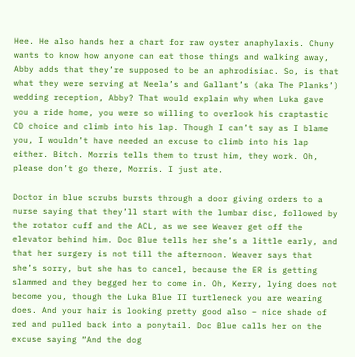Hee. He also hands her a chart for raw oyster anaphylaxis. Chuny wants to know how anyone can eat those things and walking away, Abby adds that they’re supposed to be an aphrodisiac. So, is that what they were serving at Neela’s and Gallant’s (aka The Planks’) wedding reception, Abby? That would explain why when Luka gave you a ride home, you were so willing to overlook his craptastic CD choice and climb into his lap. Though I can’t say as I blame you, I wouldn’t have needed an excuse to climb into his lap either. Bitch. Morris tells them to trust him, they work. Oh, please don’t go there, Morris. I just ate.

Doctor in blue scrubs bursts through a door giving orders to a nurse saying that they’ll start with the lumbar disc, followed by the rotator cuff and the ACL, as we see Weaver get off the elevator behind him. Doc Blue tells her she’s a little early, and that her surgery is not till the afternoon. Weaver says that she’s sorry, but she has to cancel, because the ER is getting slammed and they begged her to come in. Oh, Kerry, lying does not become you, though the Luka Blue II turtleneck you are wearing does. And your hair is looking pretty good also – nice shade of red and pulled back into a ponytail. Doc Blue calls her on the excuse saying “And the dog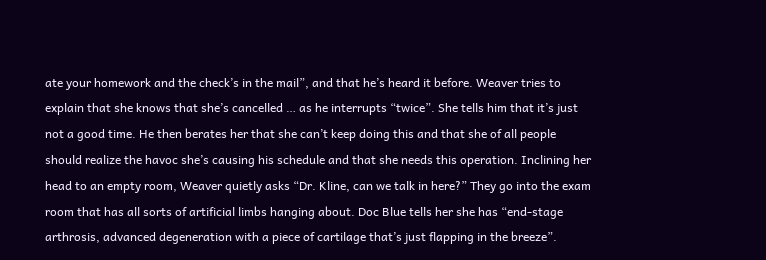ate your homework and the check’s in the mail”, and that he’s heard it before. Weaver tries to explain that she knows that she’s cancelled … as he interrupts “twice”. She tells him that it’s just not a good time. He then berates her that she can’t keep doing this and that she of all people should realize the havoc she’s causing his schedule and that she needs this operation. Inclining her head to an empty room, Weaver quietly asks “Dr. Kline, can we talk in here?” They go into the exam room that has all sorts of artificial limbs hanging about. Doc Blue tells her she has “end-stage arthrosis, advanced degeneration with a piece of cartilage that’s just flapping in the breeze”.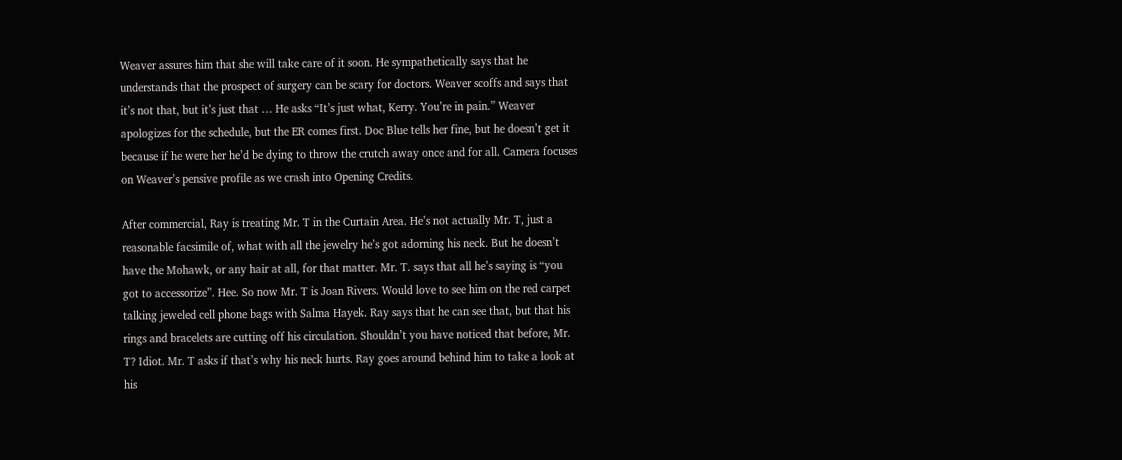Weaver assures him that she will take care of it soon. He sympathetically says that he understands that the prospect of surgery can be scary for doctors. Weaver scoffs and says that it’s not that, but it’s just that … He asks “It’s just what, Kerry. You’re in pain.” Weaver apologizes for the schedule, but the ER comes first. Doc Blue tells her fine, but he doesn’t get it because if he were her he’d be dying to throw the crutch away once and for all. Camera focuses on Weaver’s pensive profile as we crash into Opening Credits.

After commercial, Ray is treating Mr. T in the Curtain Area. He’s not actually Mr. T, just a reasonable facsimile of, what with all the jewelry he’s got adorning his neck. But he doesn’t have the Mohawk, or any hair at all, for that matter. Mr. T. says that all he’s saying is “you got to accessorize”. Hee. So now Mr. T is Joan Rivers. Would love to see him on the red carpet talking jeweled cell phone bags with Salma Hayek. Ray says that he can see that, but that his rings and bracelets are cutting off his circulation. Shouldn’t you have noticed that before, Mr. T? Idiot. Mr. T asks if that’s why his neck hurts. Ray goes around behind him to take a look at his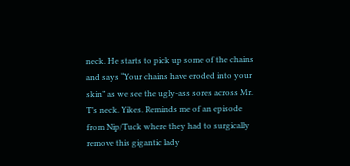neck. He starts to pick up some of the chains and says “Your chains have eroded into your skin” as we see the ugly-ass sores across Mr. T’s neck. Yikes. Reminds me of an episode from Nip/Tuck where they had to surgically remove this gigantic lady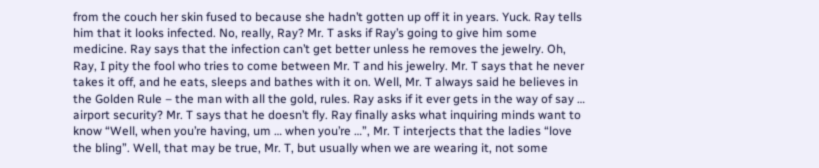from the couch her skin fused to because she hadn’t gotten up off it in years. Yuck. Ray tells him that it looks infected. No, really, Ray? Mr. T asks if Ray’s going to give him some medicine. Ray says that the infection can’t get better unless he removes the jewelry. Oh, Ray, I pity the fool who tries to come between Mr. T and his jewelry. Mr. T says that he never takes it off, and he eats, sleeps and bathes with it on. Well, Mr. T always said he believes in the Golden Rule – the man with all the gold, rules. Ray asks if it ever gets in the way of say … airport security? Mr. T says that he doesn’t fly. Ray finally asks what inquiring minds want to know “Well, when you’re having, um … when you’re …”, Mr. T interjects that the ladies “love the bling”. Well, that may be true, Mr. T, but usually when we are wearing it, not some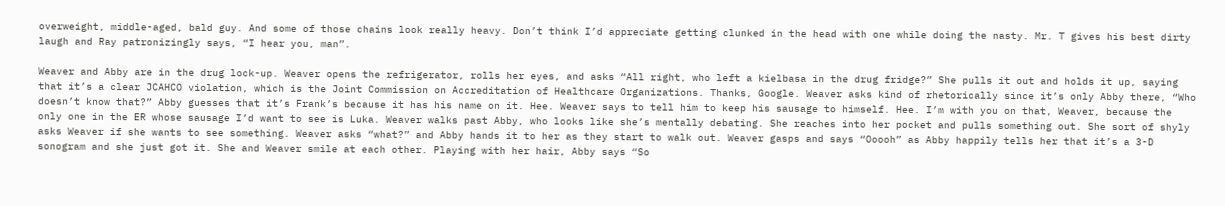overweight, middle-aged, bald guy. And some of those chains look really heavy. Don’t think I’d appreciate getting clunked in the head with one while doing the nasty. Mr. T gives his best dirty laugh and Ray patronizingly says, “I hear you, man”.

Weaver and Abby are in the drug lock-up. Weaver opens the refrigerator, rolls her eyes, and asks “All right, who left a kielbasa in the drug fridge?” She pulls it out and holds it up, saying that it’s a clear JCAHCO violation, which is the Joint Commission on Accreditation of Healthcare Organizations. Thanks, Google. Weaver asks kind of rhetorically since it’s only Abby there, “Who doesn’t know that?” Abby guesses that it’s Frank’s because it has his name on it. Hee. Weaver says to tell him to keep his sausage to himself. Hee. I’m with you on that, Weaver, because the only one in the ER whose sausage I’d want to see is Luka. Weaver walks past Abby, who looks like she’s mentally debating. She reaches into her pocket and pulls something out. She sort of shyly asks Weaver if she wants to see something. Weaver asks “what?” and Abby hands it to her as they start to walk out. Weaver gasps and says “Ooooh” as Abby happily tells her that it’s a 3-D sonogram and she just got it. She and Weaver smile at each other. Playing with her hair, Abby says “So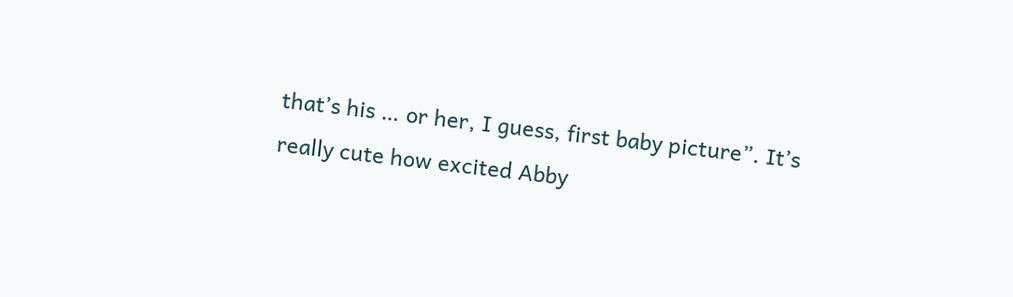that’s his … or her, I guess, first baby picture”. It’s really cute how excited Abby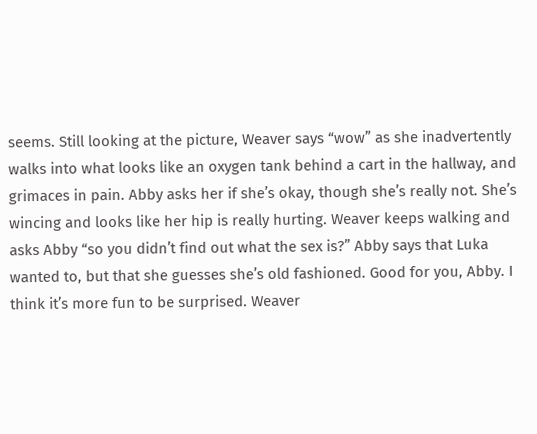seems. Still looking at the picture, Weaver says “wow” as she inadvertently walks into what looks like an oxygen tank behind a cart in the hallway, and grimaces in pain. Abby asks her if she’s okay, though she’s really not. She’s wincing and looks like her hip is really hurting. Weaver keeps walking and asks Abby “so you didn’t find out what the sex is?” Abby says that Luka wanted to, but that she guesses she’s old fashioned. Good for you, Abby. I think it’s more fun to be surprised. Weaver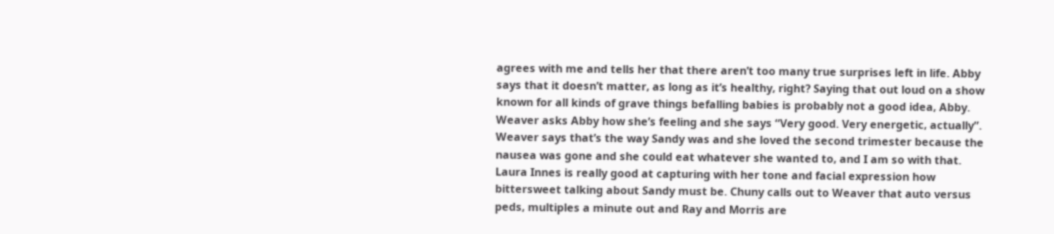agrees with me and tells her that there aren’t too many true surprises left in life. Abby says that it doesn’t matter, as long as it’s healthy, right? Saying that out loud on a show known for all kinds of grave things befalling babies is probably not a good idea, Abby. Weaver asks Abby how she’s feeling and she says “Very good. Very energetic, actually”. Weaver says that’s the way Sandy was and she loved the second trimester because the nausea was gone and she could eat whatever she wanted to, and I am so with that. Laura Innes is really good at capturing with her tone and facial expression how bittersweet talking about Sandy must be. Chuny calls out to Weaver that auto versus peds, multiples a minute out and Ray and Morris are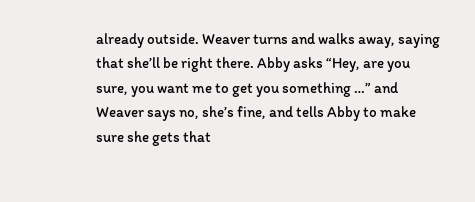already outside. Weaver turns and walks away, saying that she’ll be right there. Abby asks “Hey, are you sure, you want me to get you something …” and Weaver says no, she’s fine, and tells Abby to make sure she gets that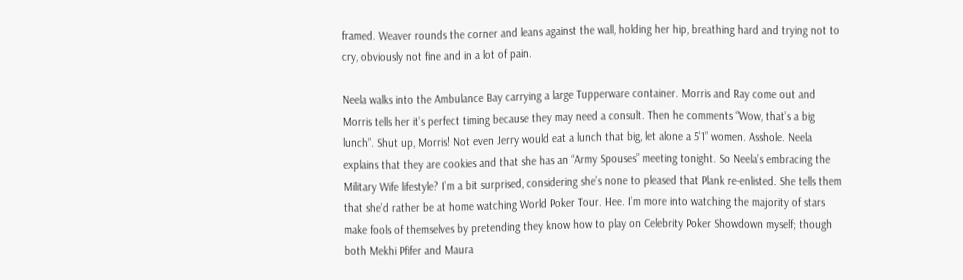framed. Weaver rounds the corner and leans against the wall, holding her hip, breathing hard and trying not to cry, obviously not fine and in a lot of pain.

Neela walks into the Ambulance Bay carrying a large Tupperware container. Morris and Ray come out and Morris tells her it’s perfect timing because they may need a consult. Then he comments “Wow, that’s a big lunch”. Shut up, Morris! Not even Jerry would eat a lunch that big, let alone a 5’1” women. Asshole. Neela explains that they are cookies and that she has an “Army Spouses” meeting tonight. So Neela’s embracing the Military Wife lifestyle? I’m a bit surprised, considering she’s none to pleased that Plank re-enlisted. She tells them that she’d rather be at home watching World Poker Tour. Hee. I’m more into watching the majority of stars make fools of themselves by pretending they know how to play on Celebrity Poker Showdown myself; though both Mekhi Pfifer and Maura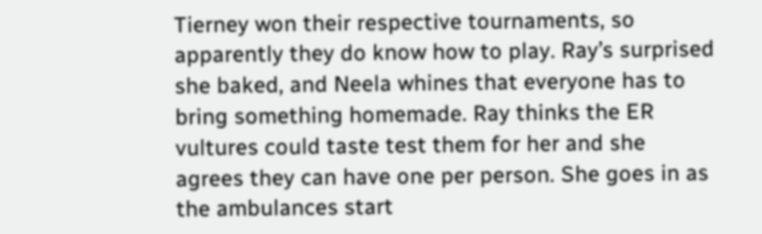Tierney won their respective tournaments, so apparently they do know how to play. Ray’s surprised she baked, and Neela whines that everyone has to bring something homemade. Ray thinks the ER vultures could taste test them for her and she agrees they can have one per person. She goes in as the ambulances start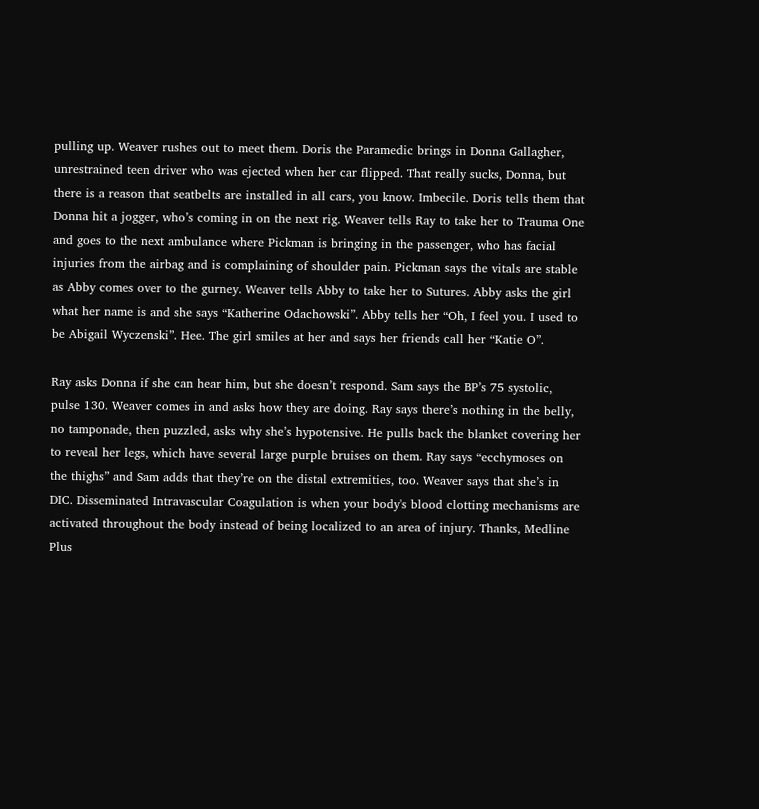pulling up. Weaver rushes out to meet them. Doris the Paramedic brings in Donna Gallagher, unrestrained teen driver who was ejected when her car flipped. That really sucks, Donna, but there is a reason that seatbelts are installed in all cars, you know. Imbecile. Doris tells them that Donna hit a jogger, who’s coming in on the next rig. Weaver tells Ray to take her to Trauma One and goes to the next ambulance where Pickman is bringing in the passenger, who has facial injuries from the airbag and is complaining of shoulder pain. Pickman says the vitals are stable as Abby comes over to the gurney. Weaver tells Abby to take her to Sutures. Abby asks the girl what her name is and she says “Katherine Odachowski”. Abby tells her “Oh, I feel you. I used to be Abigail Wyczenski”. Hee. The girl smiles at her and says her friends call her “Katie O”.

Ray asks Donna if she can hear him, but she doesn’t respond. Sam says the BP’s 75 systolic, pulse 130. Weaver comes in and asks how they are doing. Ray says there’s nothing in the belly, no tamponade, then puzzled, asks why she’s hypotensive. He pulls back the blanket covering her to reveal her legs, which have several large purple bruises on them. Ray says “ecchymoses on the thighs” and Sam adds that they’re on the distal extremities, too. Weaver says that she’s in DIC. Disseminated Intravascular Coagulation is when your body's blood clotting mechanisms are activated throughout the body instead of being localized to an area of injury. Thanks, Medline Plus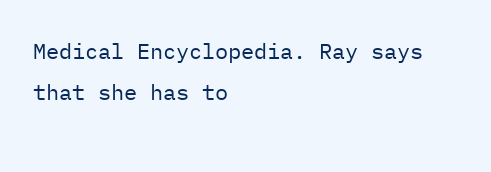Medical Encyclopedia. Ray says that she has to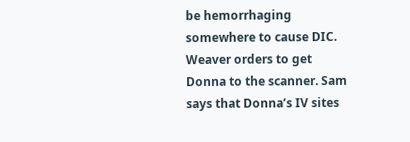be hemorrhaging somewhere to cause DIC. Weaver orders to get Donna to the scanner. Sam says that Donna’s IV sites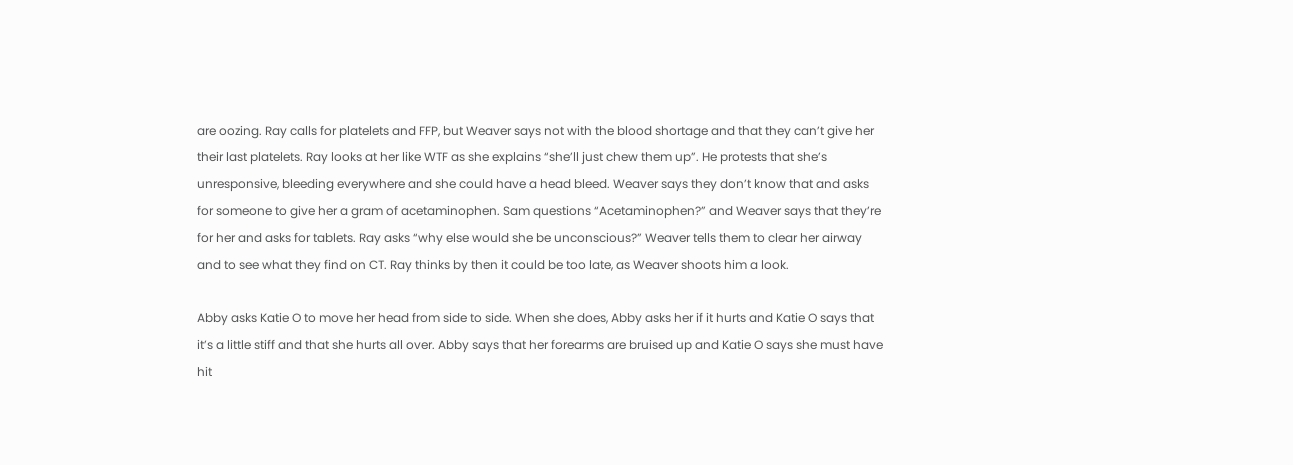are oozing. Ray calls for platelets and FFP, but Weaver says not with the blood shortage and that they can’t give her their last platelets. Ray looks at her like WTF as she explains “she’ll just chew them up”. He protests that she’s unresponsive, bleeding everywhere and she could have a head bleed. Weaver says they don’t know that and asks for someone to give her a gram of acetaminophen. Sam questions “Acetaminophen?” and Weaver says that they’re for her and asks for tablets. Ray asks “why else would she be unconscious?” Weaver tells them to clear her airway and to see what they find on CT. Ray thinks by then it could be too late, as Weaver shoots him a look.

Abby asks Katie O to move her head from side to side. When she does, Abby asks her if it hurts and Katie O says that it’s a little stiff and that she hurts all over. Abby says that her forearms are bruised up and Katie O says she must have hit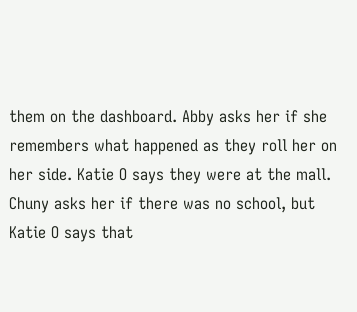them on the dashboard. Abby asks her if she remembers what happened as they roll her on her side. Katie O says they were at the mall. Chuny asks her if there was no school, but Katie O says that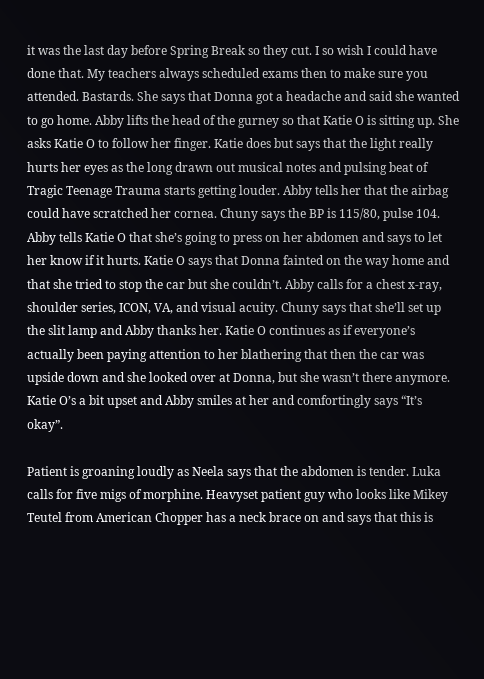it was the last day before Spring Break so they cut. I so wish I could have done that. My teachers always scheduled exams then to make sure you attended. Bastards. She says that Donna got a headache and said she wanted to go home. Abby lifts the head of the gurney so that Katie O is sitting up. She asks Katie O to follow her finger. Katie does but says that the light really hurts her eyes as the long drawn out musical notes and pulsing beat of Tragic Teenage Trauma starts getting louder. Abby tells her that the airbag could have scratched her cornea. Chuny says the BP is 115/80, pulse 104. Abby tells Katie O that she’s going to press on her abdomen and says to let her know if it hurts. Katie O says that Donna fainted on the way home and that she tried to stop the car but she couldn’t. Abby calls for a chest x-ray, shoulder series, ICON, VA, and visual acuity. Chuny says that she’ll set up the slit lamp and Abby thanks her. Katie O continues as if everyone’s actually been paying attention to her blathering that then the car was upside down and she looked over at Donna, but she wasn’t there anymore. Katie O’s a bit upset and Abby smiles at her and comfortingly says “It’s okay”.

Patient is groaning loudly as Neela says that the abdomen is tender. Luka calls for five migs of morphine. Heavyset patient guy who looks like Mikey Teutel from American Chopper has a neck brace on and says that this is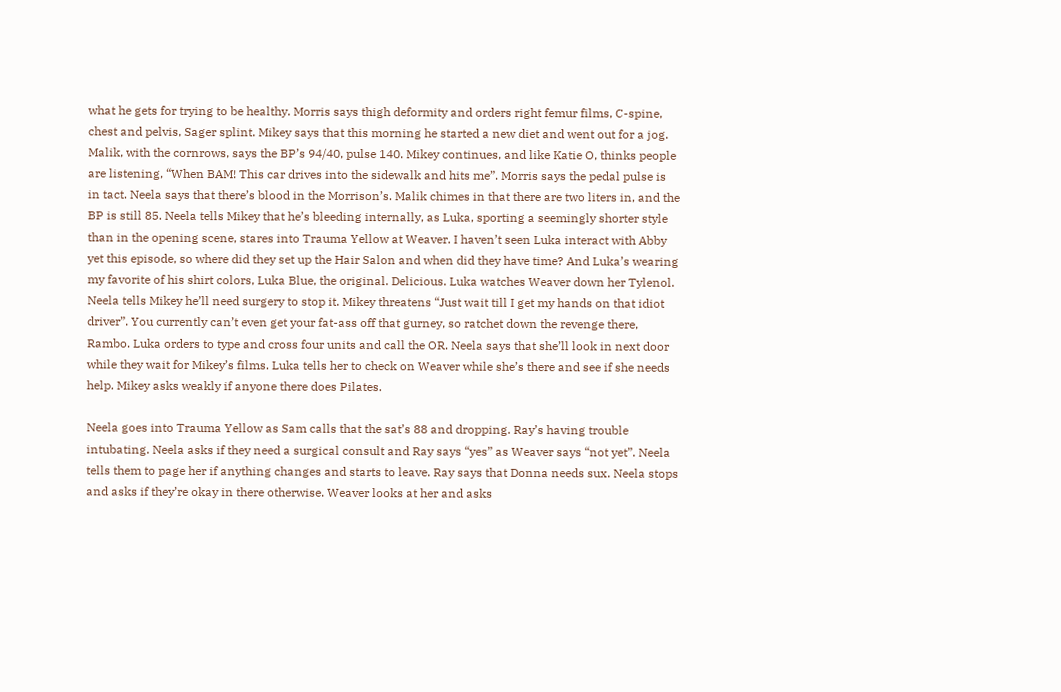what he gets for trying to be healthy. Morris says thigh deformity and orders right femur films, C-spine, chest and pelvis, Sager splint. Mikey says that this morning he started a new diet and went out for a jog. Malik, with the cornrows, says the BP’s 94/40, pulse 140. Mikey continues, and like Katie O, thinks people are listening, “When BAM! This car drives into the sidewalk and hits me”. Morris says the pedal pulse is in tact. Neela says that there’s blood in the Morrison’s. Malik chimes in that there are two liters in, and the BP is still 85. Neela tells Mikey that he’s bleeding internally, as Luka, sporting a seemingly shorter style than in the opening scene, stares into Trauma Yellow at Weaver. I haven’t seen Luka interact with Abby yet this episode, so where did they set up the Hair Salon and when did they have time? And Luka’s wearing my favorite of his shirt colors, Luka Blue, the original. Delicious. Luka watches Weaver down her Tylenol. Neela tells Mikey he’ll need surgery to stop it. Mikey threatens “Just wait till I get my hands on that idiot driver”. You currently can’t even get your fat-ass off that gurney, so ratchet down the revenge there, Rambo. Luka orders to type and cross four units and call the OR. Neela says that she’ll look in next door while they wait for Mikey’s films. Luka tells her to check on Weaver while she’s there and see if she needs help. Mikey asks weakly if anyone there does Pilates.

Neela goes into Trauma Yellow as Sam calls that the sat’s 88 and dropping. Ray’s having trouble intubating. Neela asks if they need a surgical consult and Ray says “yes” as Weaver says “not yet”. Neela tells them to page her if anything changes and starts to leave. Ray says that Donna needs sux. Neela stops and asks if they’re okay in there otherwise. Weaver looks at her and asks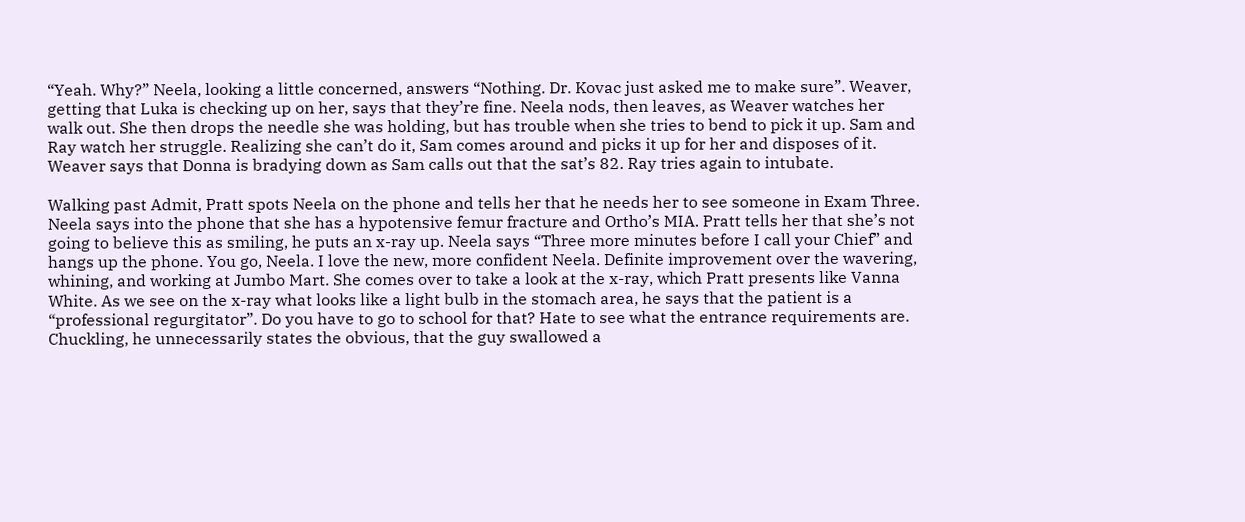“Yeah. Why?” Neela, looking a little concerned, answers “Nothing. Dr. Kovac just asked me to make sure”. Weaver, getting that Luka is checking up on her, says that they’re fine. Neela nods, then leaves, as Weaver watches her walk out. She then drops the needle she was holding, but has trouble when she tries to bend to pick it up. Sam and Ray watch her struggle. Realizing she can’t do it, Sam comes around and picks it up for her and disposes of it. Weaver says that Donna is bradying down as Sam calls out that the sat’s 82. Ray tries again to intubate.

Walking past Admit, Pratt spots Neela on the phone and tells her that he needs her to see someone in Exam Three. Neela says into the phone that she has a hypotensive femur fracture and Ortho’s MIA. Pratt tells her that she’s not going to believe this as smiling, he puts an x-ray up. Neela says “Three more minutes before I call your Chief” and hangs up the phone. You go, Neela. I love the new, more confident Neela. Definite improvement over the wavering, whining, and working at Jumbo Mart. She comes over to take a look at the x-ray, which Pratt presents like Vanna White. As we see on the x-ray what looks like a light bulb in the stomach area, he says that the patient is a “professional regurgitator”. Do you have to go to school for that? Hate to see what the entrance requirements are. Chuckling, he unnecessarily states the obvious, that the guy swallowed a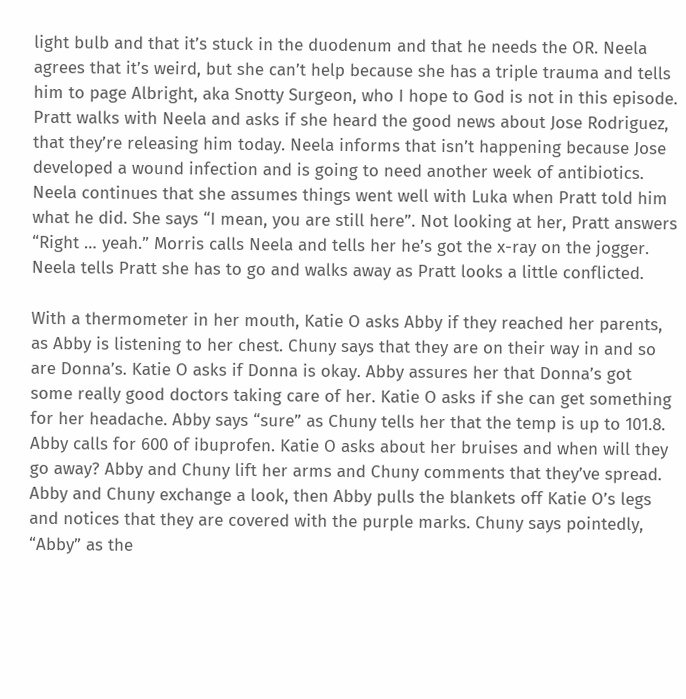light bulb and that it’s stuck in the duodenum and that he needs the OR. Neela agrees that it’s weird, but she can’t help because she has a triple trauma and tells him to page Albright, aka Snotty Surgeon, who I hope to God is not in this episode. Pratt walks with Neela and asks if she heard the good news about Jose Rodriguez, that they’re releasing him today. Neela informs that isn’t happening because Jose developed a wound infection and is going to need another week of antibiotics. Neela continues that she assumes things went well with Luka when Pratt told him what he did. She says “I mean, you are still here”. Not looking at her, Pratt answers “Right … yeah.” Morris calls Neela and tells her he’s got the x-ray on the jogger. Neela tells Pratt she has to go and walks away as Pratt looks a little conflicted.

With a thermometer in her mouth, Katie O asks Abby if they reached her parents, as Abby is listening to her chest. Chuny says that they are on their way in and so are Donna’s. Katie O asks if Donna is okay. Abby assures her that Donna’s got some really good doctors taking care of her. Katie O asks if she can get something for her headache. Abby says “sure” as Chuny tells her that the temp is up to 101.8. Abby calls for 600 of ibuprofen. Katie O asks about her bruises and when will they go away? Abby and Chuny lift her arms and Chuny comments that they’ve spread. Abby and Chuny exchange a look, then Abby pulls the blankets off Katie O’s legs and notices that they are covered with the purple marks. Chuny says pointedly, “Abby” as the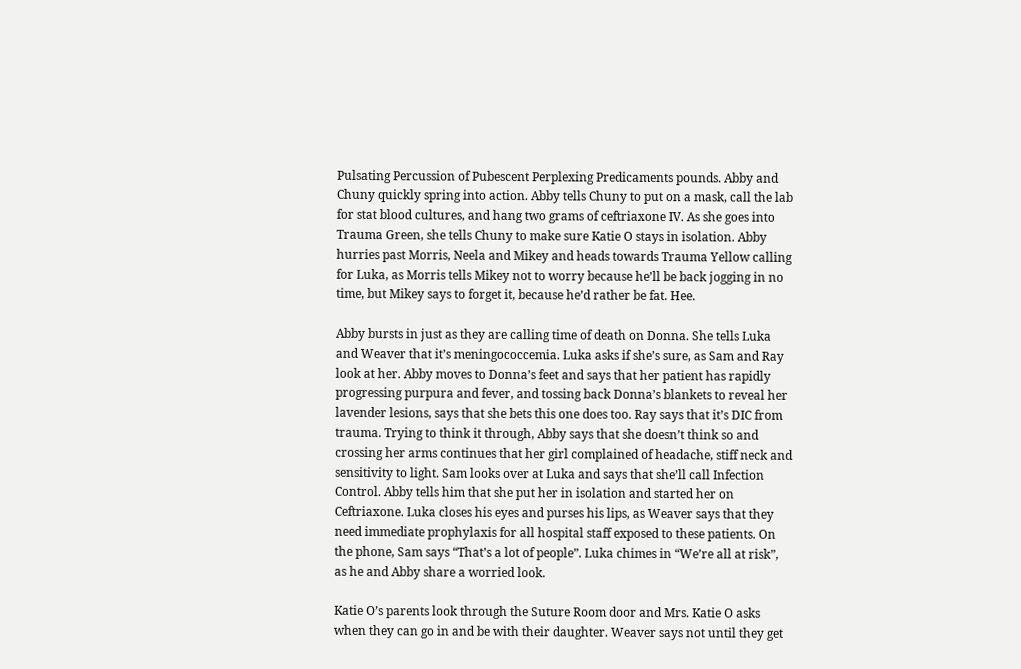Pulsating Percussion of Pubescent Perplexing Predicaments pounds. Abby and Chuny quickly spring into action. Abby tells Chuny to put on a mask, call the lab for stat blood cultures, and hang two grams of ceftriaxone IV. As she goes into Trauma Green, she tells Chuny to make sure Katie O stays in isolation. Abby hurries past Morris, Neela and Mikey and heads towards Trauma Yellow calling for Luka, as Morris tells Mikey not to worry because he’ll be back jogging in no time, but Mikey says to forget it, because he’d rather be fat. Hee.

Abby bursts in just as they are calling time of death on Donna. She tells Luka and Weaver that it’s meningococcemia. Luka asks if she’s sure, as Sam and Ray look at her. Abby moves to Donna’s feet and says that her patient has rapidly progressing purpura and fever, and tossing back Donna’s blankets to reveal her lavender lesions, says that she bets this one does too. Ray says that it’s DIC from trauma. Trying to think it through, Abby says that she doesn’t think so and crossing her arms continues that her girl complained of headache, stiff neck and sensitivity to light. Sam looks over at Luka and says that she’ll call Infection Control. Abby tells him that she put her in isolation and started her on Ceftriaxone. Luka closes his eyes and purses his lips, as Weaver says that they need immediate prophylaxis for all hospital staff exposed to these patients. On the phone, Sam says “That’s a lot of people”. Luka chimes in “We’re all at risk”, as he and Abby share a worried look.

Katie O’s parents look through the Suture Room door and Mrs. Katie O asks when they can go in and be with their daughter. Weaver says not until they get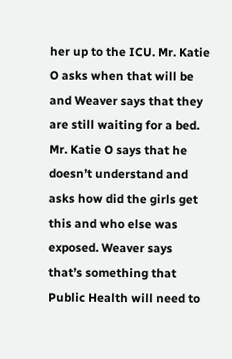her up to the ICU. Mr. Katie O asks when that will be and Weaver says that they are still waiting for a bed. Mr. Katie O says that he doesn’t understand and asks how did the girls get this and who else was exposed. Weaver says that’s something that Public Health will need to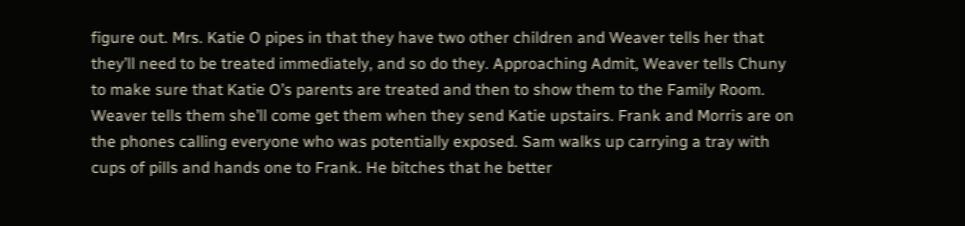figure out. Mrs. Katie O pipes in that they have two other children and Weaver tells her that they’ll need to be treated immediately, and so do they. Approaching Admit, Weaver tells Chuny to make sure that Katie O’s parents are treated and then to show them to the Family Room. Weaver tells them she’ll come get them when they send Katie upstairs. Frank and Morris are on the phones calling everyone who was potentially exposed. Sam walks up carrying a tray with cups of pills and hands one to Frank. He bitches that he better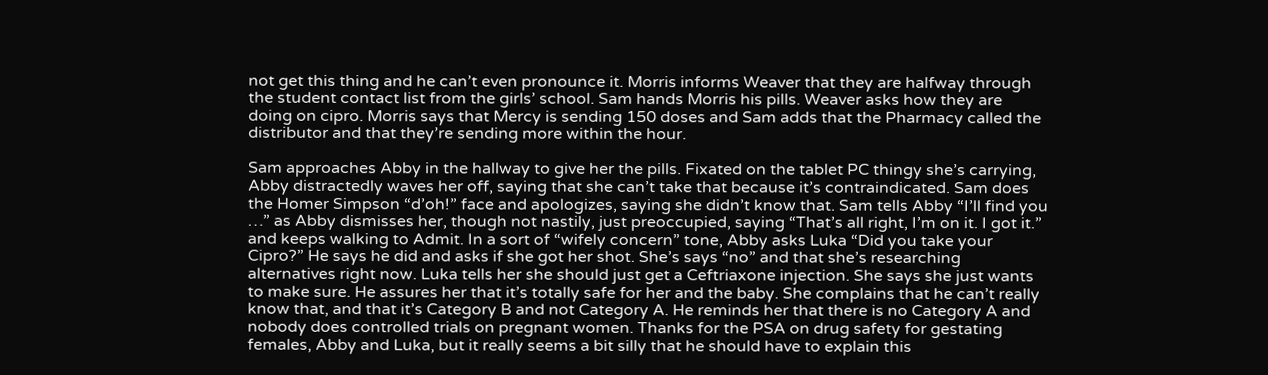not get this thing and he can’t even pronounce it. Morris informs Weaver that they are halfway through the student contact list from the girls’ school. Sam hands Morris his pills. Weaver asks how they are doing on cipro. Morris says that Mercy is sending 150 doses and Sam adds that the Pharmacy called the distributor and that they’re sending more within the hour.

Sam approaches Abby in the hallway to give her the pills. Fixated on the tablet PC thingy she’s carrying, Abby distractedly waves her off, saying that she can’t take that because it’s contraindicated. Sam does the Homer Simpson “d’oh!” face and apologizes, saying she didn’t know that. Sam tells Abby “I’ll find you …” as Abby dismisses her, though not nastily, just preoccupied, saying “That’s all right, I’m on it. I got it.” and keeps walking to Admit. In a sort of “wifely concern” tone, Abby asks Luka “Did you take your Cipro?” He says he did and asks if she got her shot. She’s says “no” and that she’s researching alternatives right now. Luka tells her she should just get a Ceftriaxone injection. She says she just wants to make sure. He assures her that it’s totally safe for her and the baby. She complains that he can’t really know that, and that it’s Category B and not Category A. He reminds her that there is no Category A and nobody does controlled trials on pregnant women. Thanks for the PSA on drug safety for gestating females, Abby and Luka, but it really seems a bit silly that he should have to explain this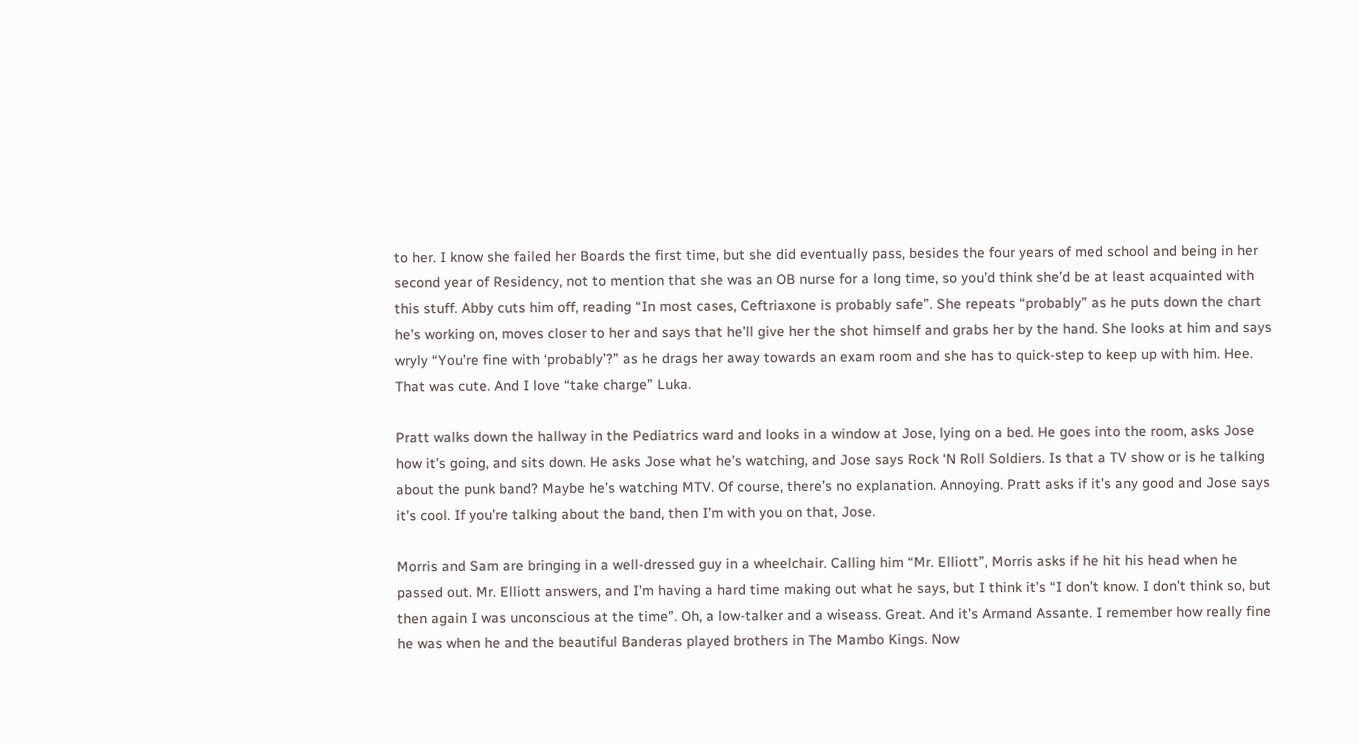to her. I know she failed her Boards the first time, but she did eventually pass, besides the four years of med school and being in her second year of Residency, not to mention that she was an OB nurse for a long time, so you’d think she’d be at least acquainted with this stuff. Abby cuts him off, reading “In most cases, Ceftriaxone is probably safe”. She repeats “probably” as he puts down the chart he’s working on, moves closer to her and says that he’ll give her the shot himself and grabs her by the hand. She looks at him and says wryly “You’re fine with ‘probably’?” as he drags her away towards an exam room and she has to quick-step to keep up with him. Hee. That was cute. And I love “take charge” Luka.

Pratt walks down the hallway in the Pediatrics ward and looks in a window at Jose, lying on a bed. He goes into the room, asks Jose how it’s going, and sits down. He asks Jose what he’s watching, and Jose says Rock ‘N Roll Soldiers. Is that a TV show or is he talking about the punk band? Maybe he’s watching MTV. Of course, there’s no explanation. Annoying. Pratt asks if it’s any good and Jose says it’s cool. If you’re talking about the band, then I’m with you on that, Jose.

Morris and Sam are bringing in a well-dressed guy in a wheelchair. Calling him “Mr. Elliott”, Morris asks if he hit his head when he passed out. Mr. Elliott answers, and I’m having a hard time making out what he says, but I think it’s “I don’t know. I don’t think so, but then again I was unconscious at the time”. Oh, a low-talker and a wiseass. Great. And it’s Armand Assante. I remember how really fine he was when he and the beautiful Banderas played brothers in The Mambo Kings. Now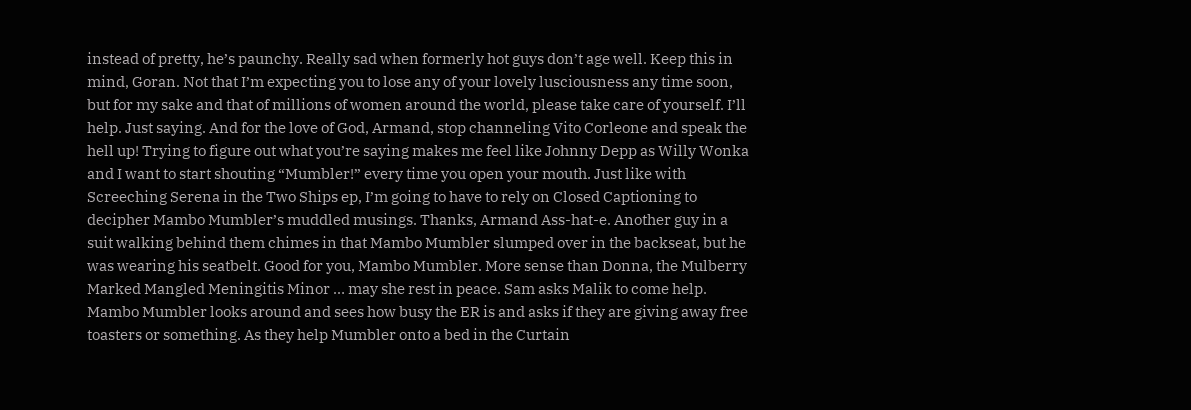instead of pretty, he’s paunchy. Really sad when formerly hot guys don’t age well. Keep this in mind, Goran. Not that I’m expecting you to lose any of your lovely lusciousness any time soon, but for my sake and that of millions of women around the world, please take care of yourself. I’ll help. Just saying. And for the love of God, Armand, stop channeling Vito Corleone and speak the hell up! Trying to figure out what you’re saying makes me feel like Johnny Depp as Willy Wonka and I want to start shouting “Mumbler!” every time you open your mouth. Just like with Screeching Serena in the Two Ships ep, I’m going to have to rely on Closed Captioning to decipher Mambo Mumbler’s muddled musings. Thanks, Armand Ass-hat-e. Another guy in a suit walking behind them chimes in that Mambo Mumbler slumped over in the backseat, but he was wearing his seatbelt. Good for you, Mambo Mumbler. More sense than Donna, the Mulberry Marked Mangled Meningitis Minor … may she rest in peace. Sam asks Malik to come help. Mambo Mumbler looks around and sees how busy the ER is and asks if they are giving away free toasters or something. As they help Mumbler onto a bed in the Curtain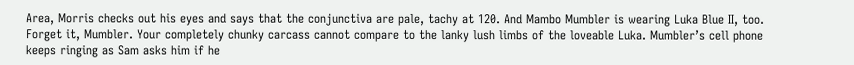Area, Morris checks out his eyes and says that the conjunctiva are pale, tachy at 120. And Mambo Mumbler is wearing Luka Blue II, too. Forget it, Mumbler. Your completely chunky carcass cannot compare to the lanky lush limbs of the loveable Luka. Mumbler’s cell phone keeps ringing as Sam asks him if he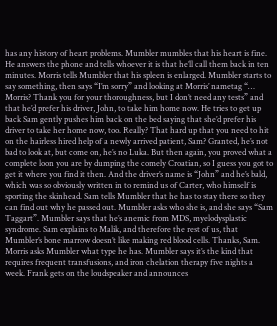has any history of heart problems. Mumbler mumbles that his heart is fine. He answers the phone and tells whoever it is that he’ll call them back in ten minutes. Morris tells Mumbler that his spleen is enlarged. Mumbler starts to say something, then says “I’m sorry” and looking at Morris’ nametag “… Morris? Thank you for your thoroughness, but I don’t need any tests” and that he’d prefer his driver, John, to take him home now. He tries to get up back Sam gently pushes him back on the bed saying that she’d prefer his driver to take her home now, too. Really? That hard up that you need to hit on the hairless hired help of a newly arrived patient, Sam? Granted, he’s not bad to look at, but come on, he’s no Luka. But then again, you proved what a complete loon you are by dumping the comely Croatian, so I guess you got to get it where you find it then. And the driver’s name is “John” and he’s bald, which was so obviously written in to remind us of Carter, who himself is sporting the skinhead. Sam tells Mumbler that he has to stay there so they can find out why he passed out. Mumbler asks who she is, and she says “Sam Taggart”. Mumbler says that he’s anemic from MDS, myelodysplastic syndrome. Sam explains to Malik, and therefore the rest of us, that Mumbler’s bone marrow doesn’t like making red blood cells. Thanks, Sam. Morris asks Mumbler what type he has. Mumbler says it’s the kind that requires frequent transfusions, and iron chelation therapy five nights a week. Frank gets on the loudspeaker and announces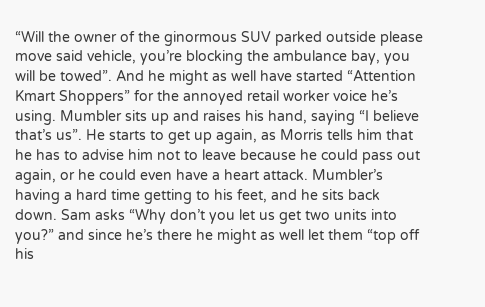“Will the owner of the ginormous SUV parked outside please move said vehicle, you’re blocking the ambulance bay, you will be towed”. And he might as well have started “Attention Kmart Shoppers” for the annoyed retail worker voice he’s using. Mumbler sits up and raises his hand, saying “I believe that’s us”. He starts to get up again, as Morris tells him that he has to advise him not to leave because he could pass out again, or he could even have a heart attack. Mumbler’s having a hard time getting to his feet, and he sits back down. Sam asks “Why don’t you let us get two units into you?” and since he’s there he might as well let them “top off his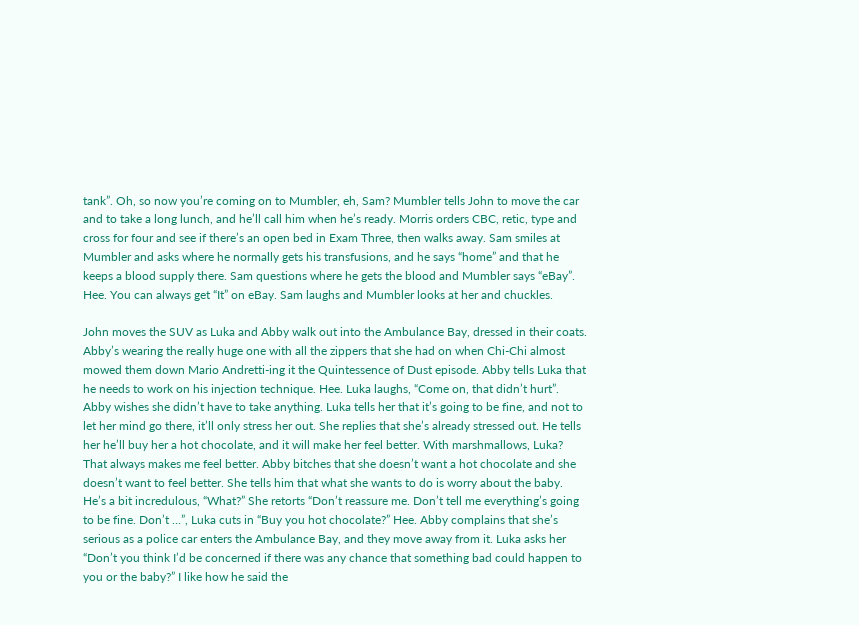tank”. Oh, so now you’re coming on to Mumbler, eh, Sam? Mumbler tells John to move the car and to take a long lunch, and he’ll call him when he’s ready. Morris orders CBC, retic, type and cross for four and see if there’s an open bed in Exam Three, then walks away. Sam smiles at Mumbler and asks where he normally gets his transfusions, and he says “home” and that he keeps a blood supply there. Sam questions where he gets the blood and Mumbler says “eBay”. Hee. You can always get “It” on eBay. Sam laughs and Mumbler looks at her and chuckles.

John moves the SUV as Luka and Abby walk out into the Ambulance Bay, dressed in their coats. Abby’s wearing the really huge one with all the zippers that she had on when Chi-Chi almost mowed them down Mario Andretti-ing it the Quintessence of Dust episode. Abby tells Luka that he needs to work on his injection technique. Hee. Luka laughs, “Come on, that didn’t hurt”. Abby wishes she didn’t have to take anything. Luka tells her that it’s going to be fine, and not to let her mind go there, it’ll only stress her out. She replies that she’s already stressed out. He tells her he’ll buy her a hot chocolate, and it will make her feel better. With marshmallows, Luka? That always makes me feel better. Abby bitches that she doesn’t want a hot chocolate and she doesn’t want to feel better. She tells him that what she wants to do is worry about the baby. He’s a bit incredulous, “What?” She retorts “Don’t reassure me. Don’t tell me everything’s going to be fine. Don’t …”, Luka cuts in “Buy you hot chocolate?” Hee. Abby complains that she’s serious as a police car enters the Ambulance Bay, and they move away from it. Luka asks her “Don’t you think I’d be concerned if there was any chance that something bad could happen to you or the baby?” I like how he said the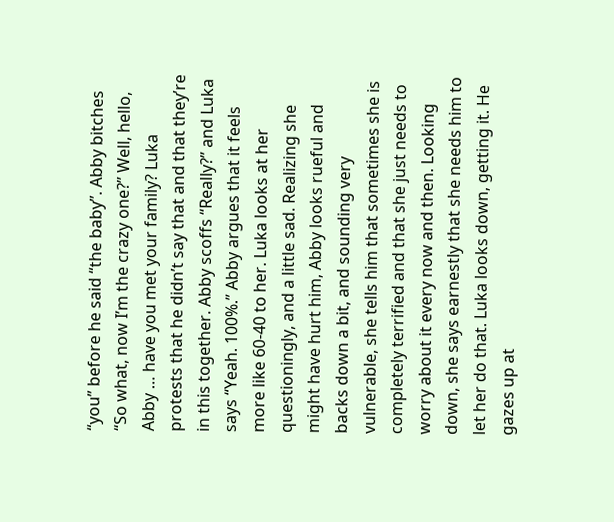“you” before he said “the baby”. Abby bitches “So what, now I’m the crazy one?” Well, hello, Abby … have you met your family? Luka protests that he didn’t say that and that they’re in this together. Abby scoffs “Really?” and Luka says “Yeah. 100%.” Abby argues that it feels more like 60-40 to her. Luka looks at her questioningly, and a little sad. Realizing she might have hurt him, Abby looks rueful and backs down a bit, and sounding very vulnerable, she tells him that sometimes she is completely terrified and that she just needs to worry about it every now and then. Looking down, she says earnestly that she needs him to let her do that. Luka looks down, getting it. He gazes up at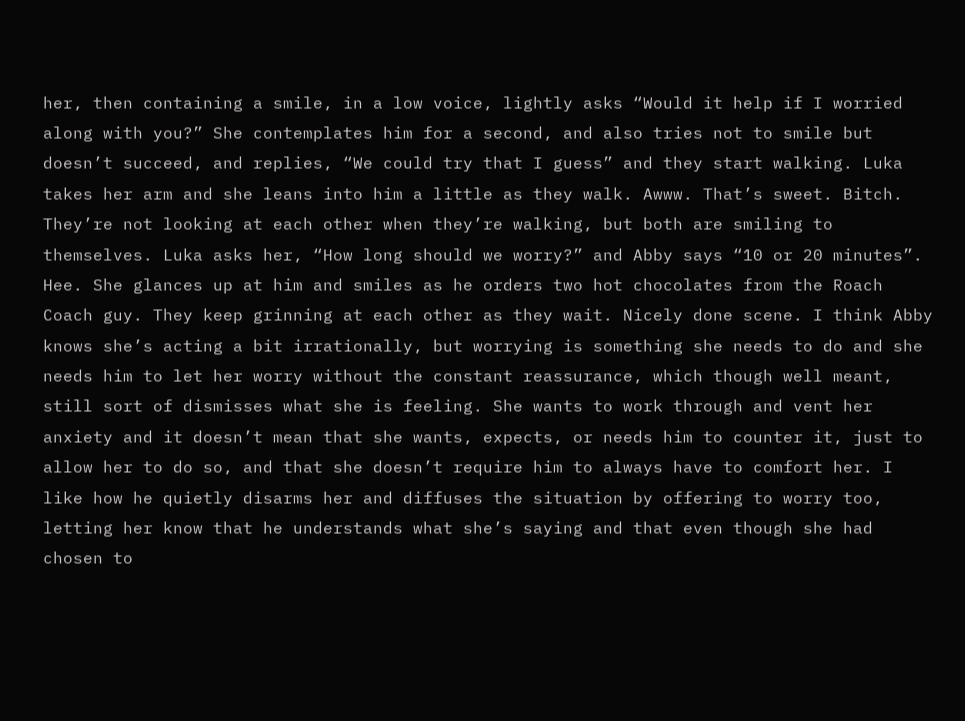her, then containing a smile, in a low voice, lightly asks “Would it help if I worried along with you?” She contemplates him for a second, and also tries not to smile but doesn’t succeed, and replies, “We could try that I guess” and they start walking. Luka takes her arm and she leans into him a little as they walk. Awww. That’s sweet. Bitch. They’re not looking at each other when they’re walking, but both are smiling to themselves. Luka asks her, “How long should we worry?” and Abby says “10 or 20 minutes”. Hee. She glances up at him and smiles as he orders two hot chocolates from the Roach Coach guy. They keep grinning at each other as they wait. Nicely done scene. I think Abby knows she’s acting a bit irrationally, but worrying is something she needs to do and she needs him to let her worry without the constant reassurance, which though well meant, still sort of dismisses what she is feeling. She wants to work through and vent her anxiety and it doesn’t mean that she wants, expects, or needs him to counter it, just to allow her to do so, and that she doesn’t require him to always have to comfort her. I like how he quietly disarms her and diffuses the situation by offering to worry too, letting her know that he understands what she’s saying and that even though she had chosen to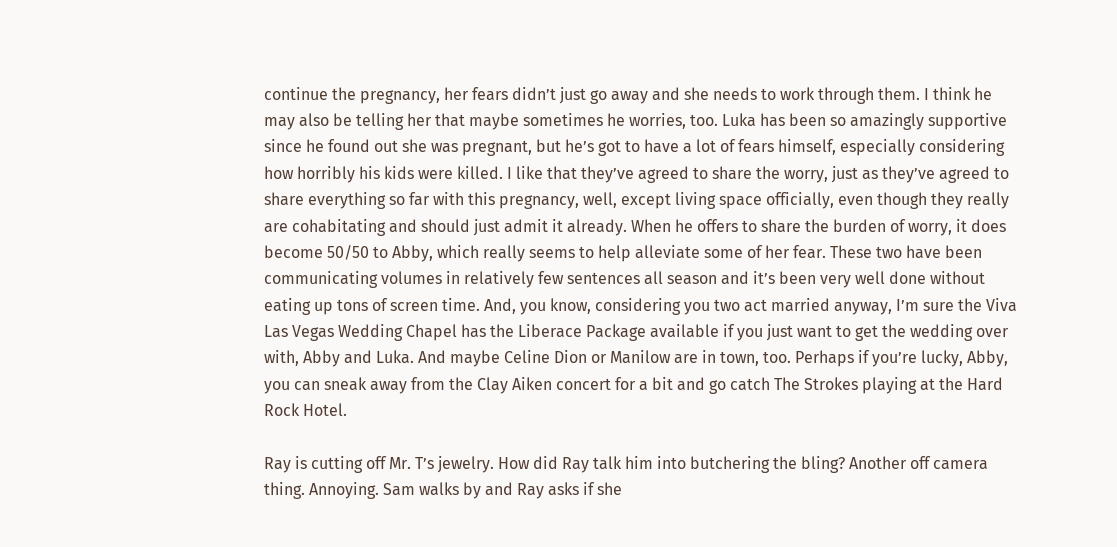continue the pregnancy, her fears didn’t just go away and she needs to work through them. I think he may also be telling her that maybe sometimes he worries, too. Luka has been so amazingly supportive since he found out she was pregnant, but he’s got to have a lot of fears himself, especially considering how horribly his kids were killed. I like that they’ve agreed to share the worry, just as they’ve agreed to share everything so far with this pregnancy, well, except living space officially, even though they really are cohabitating and should just admit it already. When he offers to share the burden of worry, it does become 50/50 to Abby, which really seems to help alleviate some of her fear. These two have been communicating volumes in relatively few sentences all season and it’s been very well done without eating up tons of screen time. And, you know, considering you two act married anyway, I’m sure the Viva Las Vegas Wedding Chapel has the Liberace Package available if you just want to get the wedding over with, Abby and Luka. And maybe Celine Dion or Manilow are in town, too. Perhaps if you’re lucky, Abby, you can sneak away from the Clay Aiken concert for a bit and go catch The Strokes playing at the Hard Rock Hotel.

Ray is cutting off Mr. T’s jewelry. How did Ray talk him into butchering the bling? Another off camera thing. Annoying. Sam walks by and Ray asks if she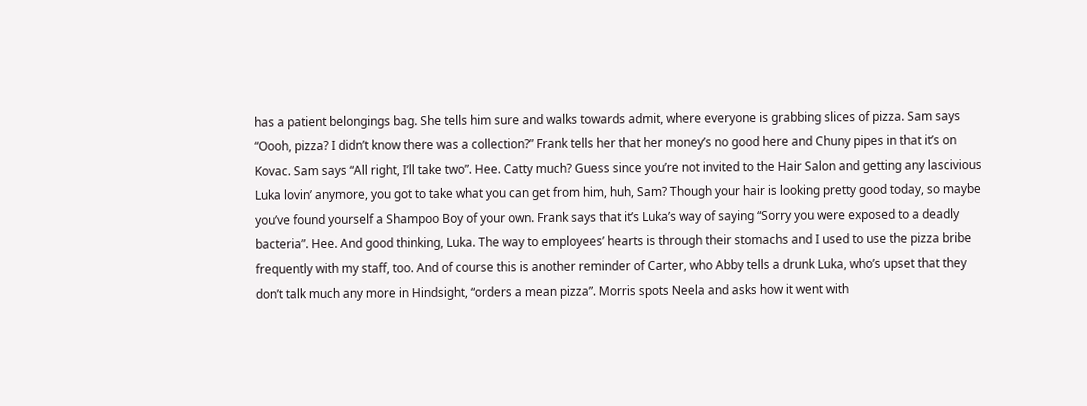has a patient belongings bag. She tells him sure and walks towards admit, where everyone is grabbing slices of pizza. Sam says “Oooh, pizza? I didn’t know there was a collection?” Frank tells her that her money’s no good here and Chuny pipes in that it’s on Kovac. Sam says “All right, I’ll take two”. Hee. Catty much? Guess since you’re not invited to the Hair Salon and getting any lascivious Luka lovin’ anymore, you got to take what you can get from him, huh, Sam? Though your hair is looking pretty good today, so maybe you’ve found yourself a Shampoo Boy of your own. Frank says that it’s Luka’s way of saying “Sorry you were exposed to a deadly bacteria”. Hee. And good thinking, Luka. The way to employees’ hearts is through their stomachs and I used to use the pizza bribe frequently with my staff, too. And of course this is another reminder of Carter, who Abby tells a drunk Luka, who’s upset that they don’t talk much any more in Hindsight, “orders a mean pizza”. Morris spots Neela and asks how it went with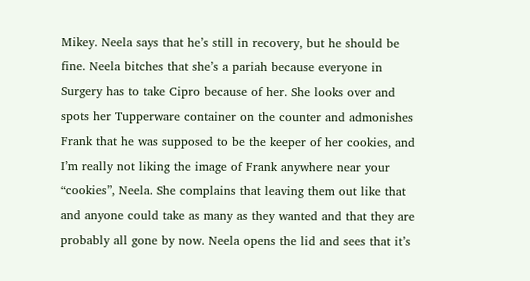Mikey. Neela says that he’s still in recovery, but he should be fine. Neela bitches that she’s a pariah because everyone in Surgery has to take Cipro because of her. She looks over and spots her Tupperware container on the counter and admonishes Frank that he was supposed to be the keeper of her cookies, and I’m really not liking the image of Frank anywhere near your “cookies”, Neela. She complains that leaving them out like that and anyone could take as many as they wanted and that they are probably all gone by now. Neela opens the lid and sees that it’s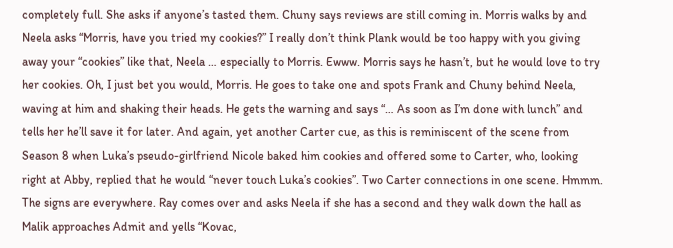completely full. She asks if anyone’s tasted them. Chuny says reviews are still coming in. Morris walks by and Neela asks “Morris, have you tried my cookies?” I really don’t think Plank would be too happy with you giving away your “cookies” like that, Neela … especially to Morris. Ewww. Morris says he hasn’t, but he would love to try her cookies. Oh, I just bet you would, Morris. He goes to take one and spots Frank and Chuny behind Neela, waving at him and shaking their heads. He gets the warning and says “… As soon as I’m done with lunch” and tells her he’ll save it for later. And again, yet another Carter cue, as this is reminiscent of the scene from Season 8 when Luka’s pseudo-girlfriend Nicole baked him cookies and offered some to Carter, who, looking right at Abby, replied that he would “never touch Luka’s cookies”. Two Carter connections in one scene. Hmmm. The signs are everywhere. Ray comes over and asks Neela if she has a second and they walk down the hall as Malik approaches Admit and yells “Kovac,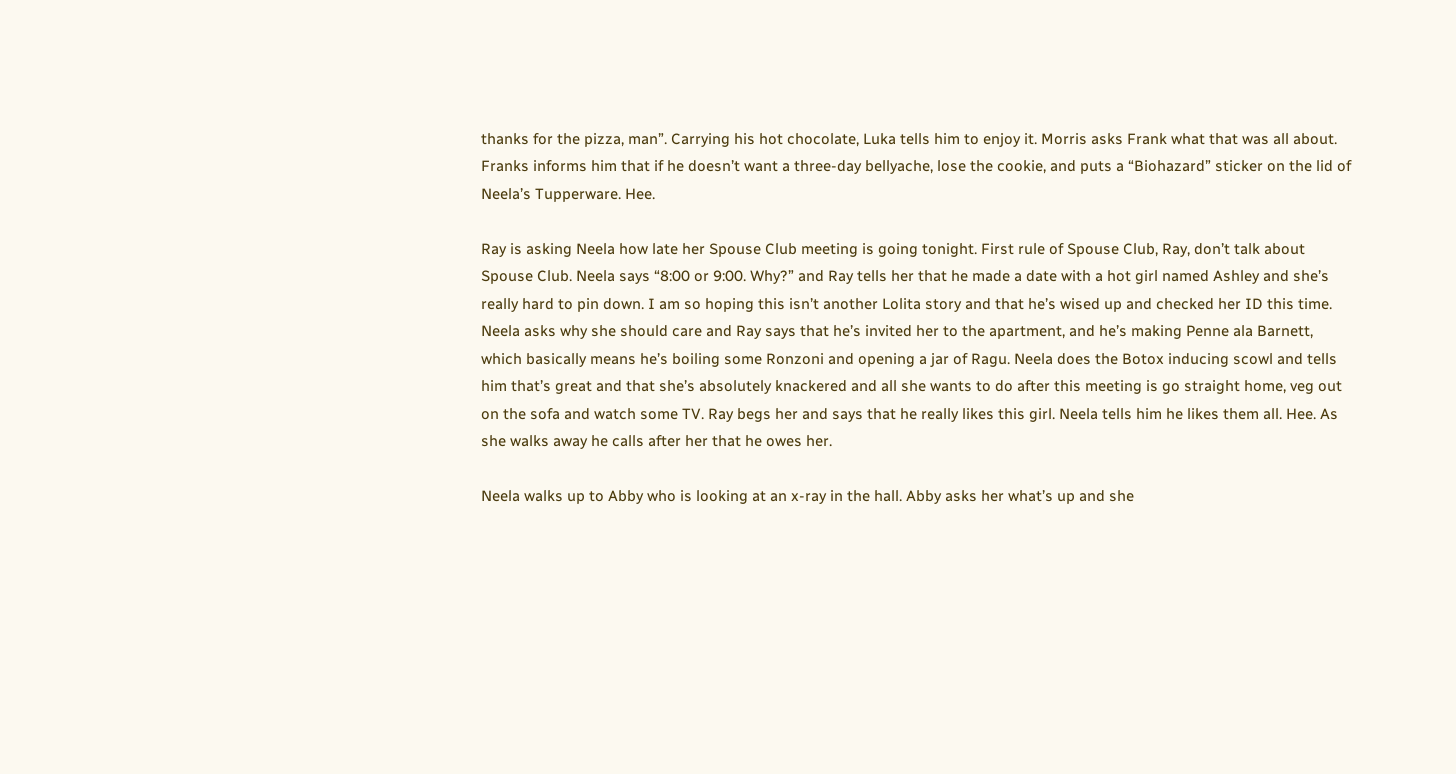thanks for the pizza, man”. Carrying his hot chocolate, Luka tells him to enjoy it. Morris asks Frank what that was all about. Franks informs him that if he doesn’t want a three-day bellyache, lose the cookie, and puts a “Biohazard” sticker on the lid of Neela’s Tupperware. Hee.

Ray is asking Neela how late her Spouse Club meeting is going tonight. First rule of Spouse Club, Ray, don’t talk about Spouse Club. Neela says “8:00 or 9:00. Why?” and Ray tells her that he made a date with a hot girl named Ashley and she’s really hard to pin down. I am so hoping this isn’t another Lolita story and that he’s wised up and checked her ID this time. Neela asks why she should care and Ray says that he’s invited her to the apartment, and he’s making Penne ala Barnett, which basically means he’s boiling some Ronzoni and opening a jar of Ragu. Neela does the Botox inducing scowl and tells him that’s great and that she’s absolutely knackered and all she wants to do after this meeting is go straight home, veg out on the sofa and watch some TV. Ray begs her and says that he really likes this girl. Neela tells him he likes them all. Hee. As she walks away he calls after her that he owes her.

Neela walks up to Abby who is looking at an x-ray in the hall. Abby asks her what’s up and she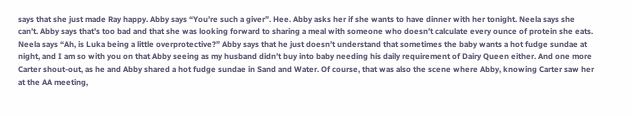says that she just made Ray happy. Abby says “You’re such a giver”. Hee. Abby asks her if she wants to have dinner with her tonight. Neela says she can’t. Abby says that’s too bad and that she was looking forward to sharing a meal with someone who doesn’t calculate every ounce of protein she eats. Neela says “Ah, is Luka being a little overprotective?” Abby says that he just doesn’t understand that sometimes the baby wants a hot fudge sundae at night, and I am so with you on that Abby seeing as my husband didn’t buy into baby needing his daily requirement of Dairy Queen either. And one more Carter shout-out, as he and Abby shared a hot fudge sundae in Sand and Water. Of course, that was also the scene where Abby, knowing Carter saw her at the AA meeting,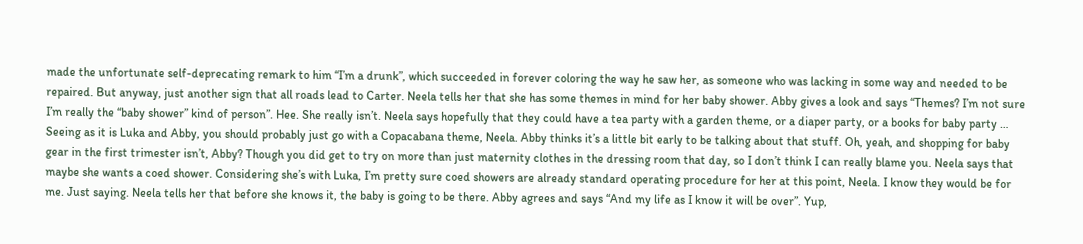made the unfortunate self-deprecating remark to him “I’m a drunk”, which succeeded in forever coloring the way he saw her, as someone who was lacking in some way and needed to be repaired. But anyway, just another sign that all roads lead to Carter. Neela tells her that she has some themes in mind for her baby shower. Abby gives a look and says “Themes? I’m not sure I’m really the “baby shower” kind of person”. Hee. She really isn’t. Neela says hopefully that they could have a tea party with a garden theme, or a diaper party, or a books for baby party … Seeing as it is Luka and Abby, you should probably just go with a Copacabana theme, Neela. Abby thinks it’s a little bit early to be talking about that stuff. Oh, yeah, and shopping for baby gear in the first trimester isn’t, Abby? Though you did get to try on more than just maternity clothes in the dressing room that day, so I don’t think I can really blame you. Neela says that maybe she wants a coed shower. Considering she’s with Luka, I’m pretty sure coed showers are already standard operating procedure for her at this point, Neela. I know they would be for me. Just saying. Neela tells her that before she knows it, the baby is going to be there. Abby agrees and says “And my life as I know it will be over”. Yup,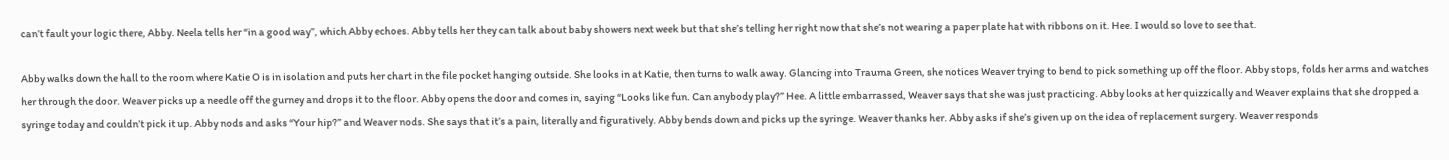can’t fault your logic there, Abby. Neela tells her “in a good way”, which Abby echoes. Abby tells her they can talk about baby showers next week but that she’s telling her right now that she’s not wearing a paper plate hat with ribbons on it. Hee. I would so love to see that.

Abby walks down the hall to the room where Katie O is in isolation and puts her chart in the file pocket hanging outside. She looks in at Katie, then turns to walk away. Glancing into Trauma Green, she notices Weaver trying to bend to pick something up off the floor. Abby stops, folds her arms and watches her through the door. Weaver picks up a needle off the gurney and drops it to the floor. Abby opens the door and comes in, saying “Looks like fun. Can anybody play?” Hee. A little embarrassed, Weaver says that she was just practicing. Abby looks at her quizzically and Weaver explains that she dropped a syringe today and couldn’t pick it up. Abby nods and asks “Your hip?” and Weaver nods. She says that it’s a pain, literally and figuratively. Abby bends down and picks up the syringe. Weaver thanks her. Abby asks if she’s given up on the idea of replacement surgery. Weaver responds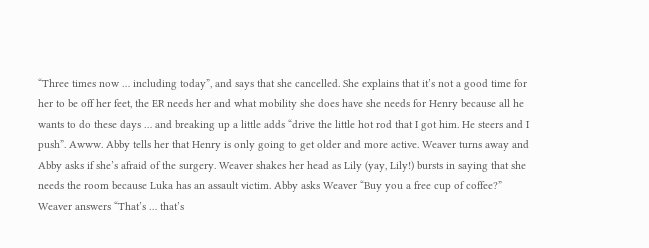“Three times now … including today”, and says that she cancelled. She explains that it’s not a good time for her to be off her feet, the ER needs her and what mobility she does have she needs for Henry because all he wants to do these days … and breaking up a little adds “drive the little hot rod that I got him. He steers and I push”. Awww. Abby tells her that Henry is only going to get older and more active. Weaver turns away and Abby asks if she’s afraid of the surgery. Weaver shakes her head as Lily (yay, Lily!) bursts in saying that she needs the room because Luka has an assault victim. Abby asks Weaver “Buy you a free cup of coffee?” Weaver answers “That’s … that’s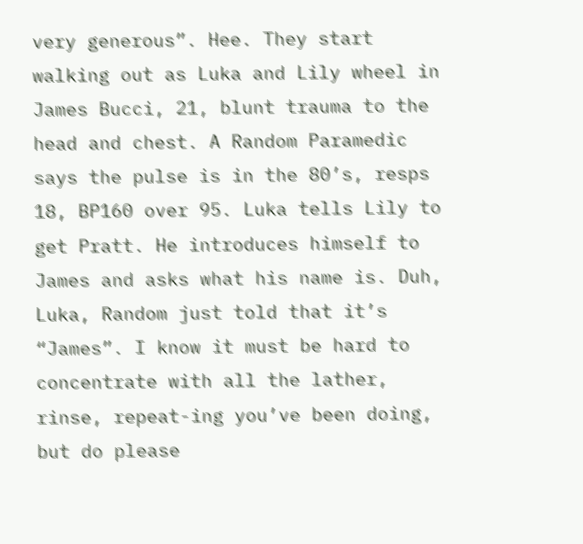very generous”. Hee. They start walking out as Luka and Lily wheel in James Bucci, 21, blunt trauma to the head and chest. A Random Paramedic says the pulse is in the 80’s, resps 18, BP160 over 95. Luka tells Lily to get Pratt. He introduces himself to James and asks what his name is. Duh, Luka, Random just told that it’s “James”. I know it must be hard to concentrate with all the lather, rinse, repeat-ing you’ve been doing, but do please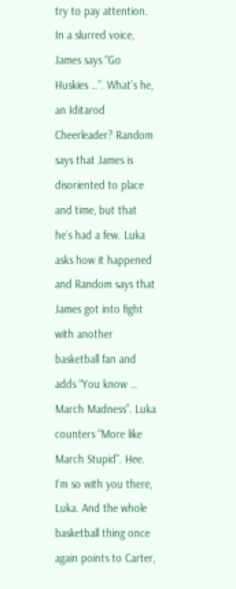try to pay attention. In a slurred voice, James says “Go Huskies …”. What’s he, an Iditarod Cheerleader? Random says that James is disoriented to place and time, but that he’s had a few. Luka asks how it happened and Random says that James got into fight with another basketball fan and adds “You know … March Madness”. Luka counters “More like March Stupid”. Hee. I’m so with you there, Luka. And the whole basketball thing once again points to Carter,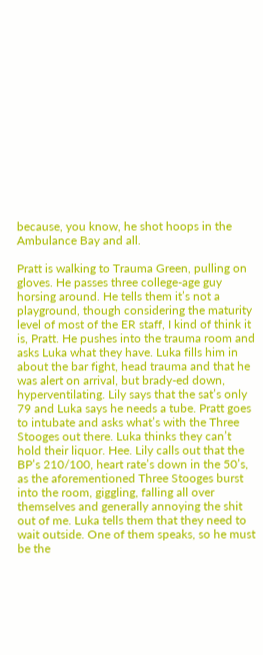because, you know, he shot hoops in the Ambulance Bay and all.

Pratt is walking to Trauma Green, pulling on gloves. He passes three college-age guy horsing around. He tells them it’s not a playground, though considering the maturity level of most of the ER staff, I kind of think it is, Pratt. He pushes into the trauma room and asks Luka what they have. Luka fills him in about the bar fight, head trauma and that he was alert on arrival, but brady-ed down, hyperventilating. Lily says that the sat’s only 79 and Luka says he needs a tube. Pratt goes to intubate and asks what’s with the Three Stooges out there. Luka thinks they can’t hold their liquor. Hee. Lily calls out that the BP’s 210/100, heart rate’s down in the 50’s, as the aforementioned Three Stooges burst into the room, giggling, falling all over themselves and generally annoying the shit out of me. Luka tells them that they need to wait outside. One of them speaks, so he must be the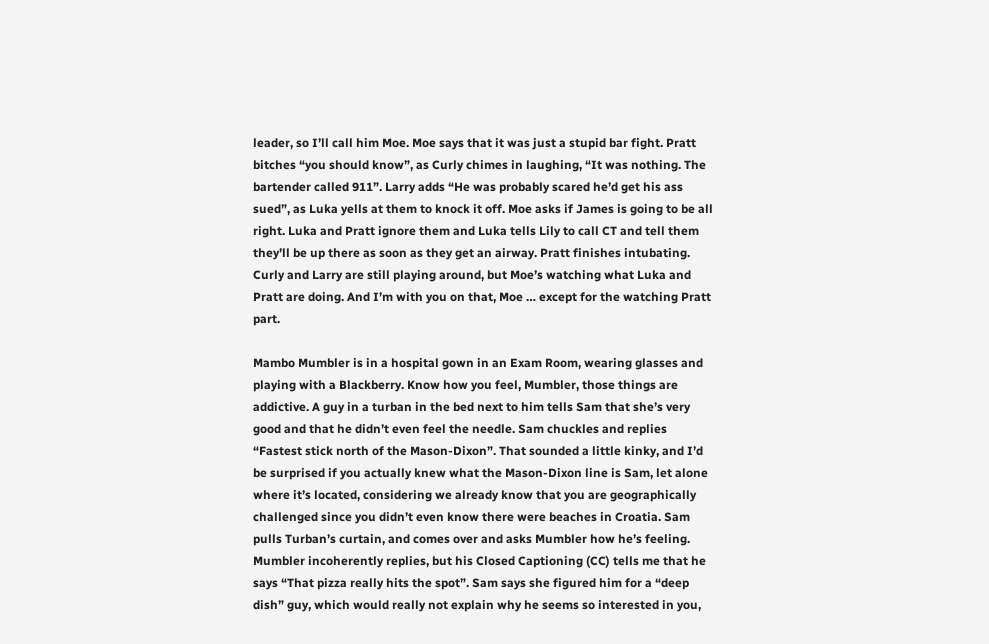leader, so I’ll call him Moe. Moe says that it was just a stupid bar fight. Pratt bitches “you should know”, as Curly chimes in laughing, “It was nothing. The bartender called 911”. Larry adds “He was probably scared he’d get his ass sued”, as Luka yells at them to knock it off. Moe asks if James is going to be all right. Luka and Pratt ignore them and Luka tells Lily to call CT and tell them they’ll be up there as soon as they get an airway. Pratt finishes intubating. Curly and Larry are still playing around, but Moe’s watching what Luka and Pratt are doing. And I’m with you on that, Moe … except for the watching Pratt part.

Mambo Mumbler is in a hospital gown in an Exam Room, wearing glasses and playing with a Blackberry. Know how you feel, Mumbler, those things are addictive. A guy in a turban in the bed next to him tells Sam that she’s very good and that he didn’t even feel the needle. Sam chuckles and replies “Fastest stick north of the Mason-Dixon”. That sounded a little kinky, and I’d be surprised if you actually knew what the Mason-Dixon line is Sam, let alone where it’s located, considering we already know that you are geographically challenged since you didn’t even know there were beaches in Croatia. Sam pulls Turban’s curtain, and comes over and asks Mumbler how he’s feeling. Mumbler incoherently replies, but his Closed Captioning (CC) tells me that he says “That pizza really hits the spot”. Sam says she figured him for a “deep dish” guy, which would really not explain why he seems so interested in you,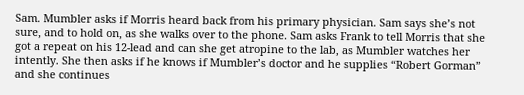Sam. Mumbler asks if Morris heard back from his primary physician. Sam says she’s not sure, and to hold on, as she walks over to the phone. Sam asks Frank to tell Morris that she got a repeat on his 12-lead and can she get atropine to the lab, as Mumbler watches her intently. She then asks if he knows if Mumbler’s doctor and he supplies “Robert Gorman” and she continues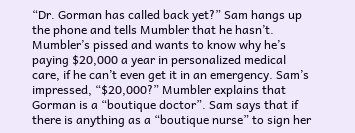“Dr. Gorman has called back yet?” Sam hangs up the phone and tells Mumbler that he hasn’t. Mumbler’s pissed and wants to know why he’s paying $20,000 a year in personalized medical care, if he can’t even get it in an emergency. Sam’s impressed, “$20,000?” Mumbler explains that Gorman is a “boutique doctor”. Sam says that if there is anything as a “boutique nurse” to sign her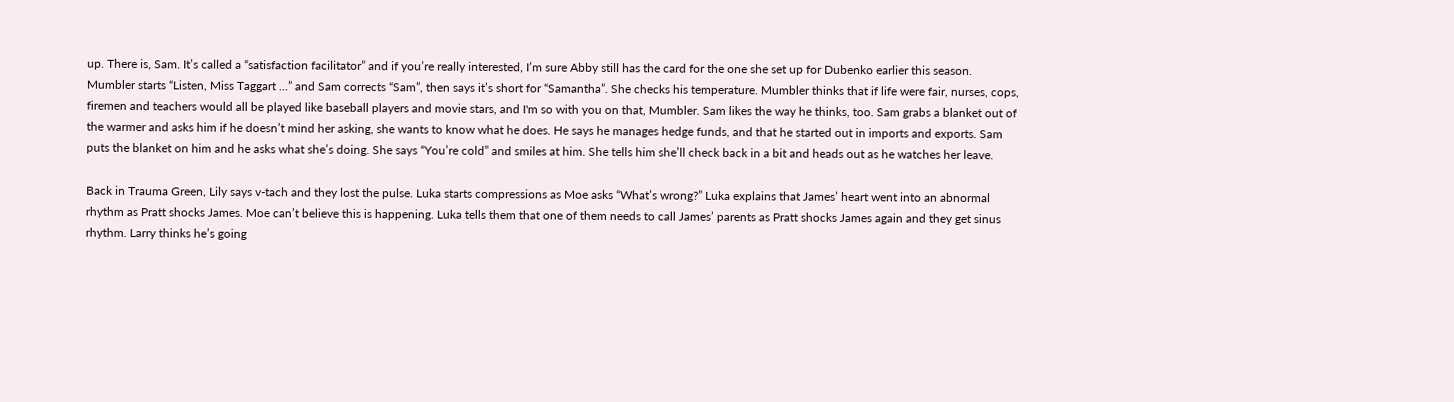up. There is, Sam. It’s called a “satisfaction facilitator” and if you’re really interested, I’m sure Abby still has the card for the one she set up for Dubenko earlier this season. Mumbler starts “Listen, Miss Taggart …” and Sam corrects “Sam”, then says it’s short for “Samantha”. She checks his temperature. Mumbler thinks that if life were fair, nurses, cops, firemen and teachers would all be played like baseball players and movie stars, and I'm so with you on that, Mumbler. Sam likes the way he thinks, too. Sam grabs a blanket out of the warmer and asks him if he doesn’t mind her asking, she wants to know what he does. He says he manages hedge funds, and that he started out in imports and exports. Sam puts the blanket on him and he asks what she’s doing. She says “You’re cold” and smiles at him. She tells him she’ll check back in a bit and heads out as he watches her leave.

Back in Trauma Green, Lily says v-tach and they lost the pulse. Luka starts compressions as Moe asks “What’s wrong?” Luka explains that James’ heart went into an abnormal rhythm as Pratt shocks James. Moe can’t believe this is happening. Luka tells them that one of them needs to call James’ parents as Pratt shocks James again and they get sinus rhythm. Larry thinks he’s going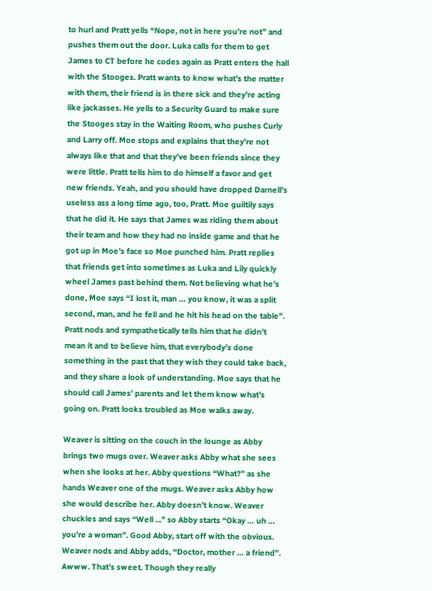to hurl and Pratt yells “Nope, not in here you’re not” and pushes them out the door. Luka calls for them to get James to CT before he codes again as Pratt enters the hall with the Stooges. Pratt wants to know what’s the matter with them, their friend is in there sick and they’re acting like jackasses. He yells to a Security Guard to make sure the Stooges stay in the Waiting Room, who pushes Curly and Larry off. Moe stops and explains that they’re not always like that and that they’ve been friends since they were little. Pratt tells him to do himself a favor and get new friends. Yeah, and you should have dropped Darnell’s useless ass a long time ago, too, Pratt. Moe guiltily says that he did it. He says that James was riding them about their team and how they had no inside game and that he got up in Moe’s face so Moe punched him. Pratt replies that friends get into sometimes as Luka and Lily quickly wheel James past behind them. Not believing what he’s done, Moe says “I lost it, man … you know, it was a split second, man, and he fell and he hit his head on the table”. Pratt nods and sympathetically tells him that he didn’t mean it and to believe him, that everybody’s done something in the past that they wish they could take back, and they share a look of understanding. Moe says that he should call James’ parents and let them know what’s going on. Pratt looks troubled as Moe walks away.

Weaver is sitting on the couch in the lounge as Abby brings two mugs over. Weaver asks Abby what she sees when she looks at her. Abby questions “What?” as she hands Weaver one of the mugs. Weaver asks Abby how she would describe her. Abby doesn’t know. Weaver chuckles and says “Well ...” so Abby starts “Okay … uh … you’re a woman”. Good Abby, start off with the obvious. Weaver nods and Abby adds, “Doctor, mother … a friend”. Awww. That’s sweet. Though they really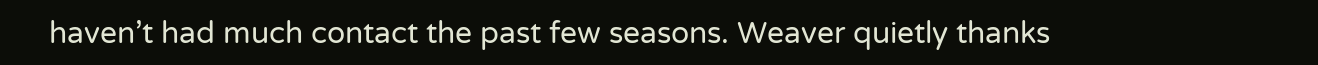haven’t had much contact the past few seasons. Weaver quietly thanks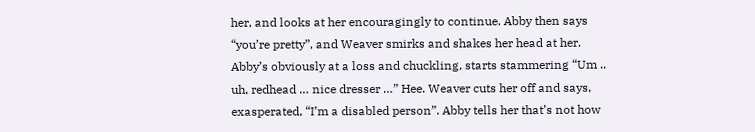her, and looks at her encouragingly to continue. Abby then says “you’re pretty”, and Weaver smirks and shakes her head at her. Abby’s obviously at a loss and chuckling, starts stammering “Um .. uh, redhead … nice dresser …” Hee. Weaver cuts her off and says, exasperated, “I’m a disabled person”. Abby tells her that’s not how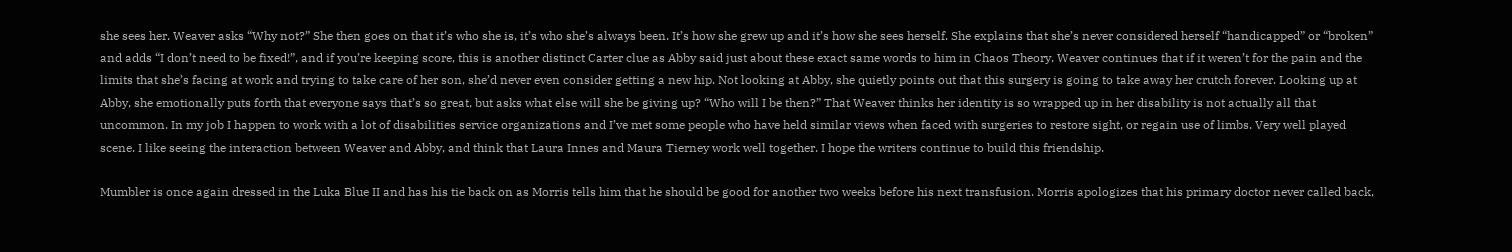she sees her. Weaver asks “Why not?” She then goes on that it’s who she is, it’s who she’s always been. It’s how she grew up and it’s how she sees herself. She explains that she’s never considered herself “handicapped” or “broken” and adds “I don’t need to be fixed!”, and if you’re keeping score, this is another distinct Carter clue as Abby said just about these exact same words to him in Chaos Theory. Weaver continues that if it weren’t for the pain and the limits that she’s facing at work and trying to take care of her son, she’d never even consider getting a new hip. Not looking at Abby, she quietly points out that this surgery is going to take away her crutch forever. Looking up at Abby, she emotionally puts forth that everyone says that’s so great, but asks what else will she be giving up? “Who will I be then?” That Weaver thinks her identity is so wrapped up in her disability is not actually all that uncommon. In my job I happen to work with a lot of disabilities service organizations and I’ve met some people who have held similar views when faced with surgeries to restore sight, or regain use of limbs. Very well played scene. I like seeing the interaction between Weaver and Abby, and think that Laura Innes and Maura Tierney work well together. I hope the writers continue to build this friendship.

Mumbler is once again dressed in the Luka Blue II and has his tie back on as Morris tells him that he should be good for another two weeks before his next transfusion. Morris apologizes that his primary doctor never called back,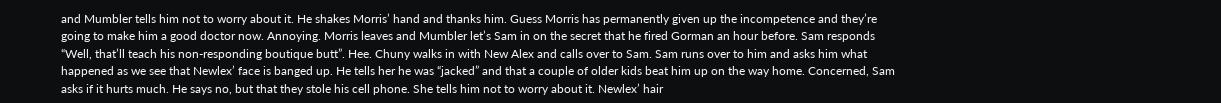and Mumbler tells him not to worry about it. He shakes Morris’ hand and thanks him. Guess Morris has permanently given up the incompetence and they’re going to make him a good doctor now. Annoying. Morris leaves and Mumbler let’s Sam in on the secret that he fired Gorman an hour before. Sam responds “Well, that’ll teach his non-responding boutique butt”. Hee. Chuny walks in with New Alex and calls over to Sam. Sam runs over to him and asks him what happened as we see that Newlex’ face is banged up. He tells her he was “jacked” and that a couple of older kids beat him up on the way home. Concerned, Sam asks if it hurts much. He says no, but that they stole his cell phone. She tells him not to worry about it. Newlex’ hair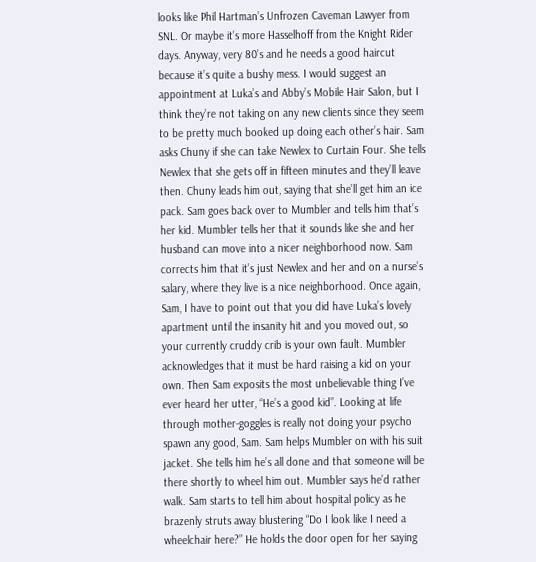looks like Phil Hartman’s Unfrozen Caveman Lawyer from SNL. Or maybe it’s more Hasselhoff from the Knight Rider days. Anyway, very 80’s and he needs a good haircut because it’s quite a bushy mess. I would suggest an appointment at Luka’s and Abby’s Mobile Hair Salon, but I think they’re not taking on any new clients since they seem to be pretty much booked up doing each other’s hair. Sam asks Chuny if she can take Newlex to Curtain Four. She tells Newlex that she gets off in fifteen minutes and they’ll leave then. Chuny leads him out, saying that she’ll get him an ice pack. Sam goes back over to Mumbler and tells him that’s her kid. Mumbler tells her that it sounds like she and her husband can move into a nicer neighborhood now. Sam corrects him that it’s just Newlex and her and on a nurse’s salary, where they live is a nice neighborhood. Once again, Sam, I have to point out that you did have Luka’s lovely apartment until the insanity hit and you moved out, so your currently cruddy crib is your own fault. Mumbler acknowledges that it must be hard raising a kid on your own. Then Sam exposits the most unbelievable thing I’ve ever heard her utter, “He’s a good kid”. Looking at life through mother-goggles is really not doing your psycho spawn any good, Sam. Sam helps Mumbler on with his suit jacket. She tells him he’s all done and that someone will be there shortly to wheel him out. Mumbler says he’d rather walk. Sam starts to tell him about hospital policy as he brazenly struts away blustering “Do I look like I need a wheelchair here?” He holds the door open for her saying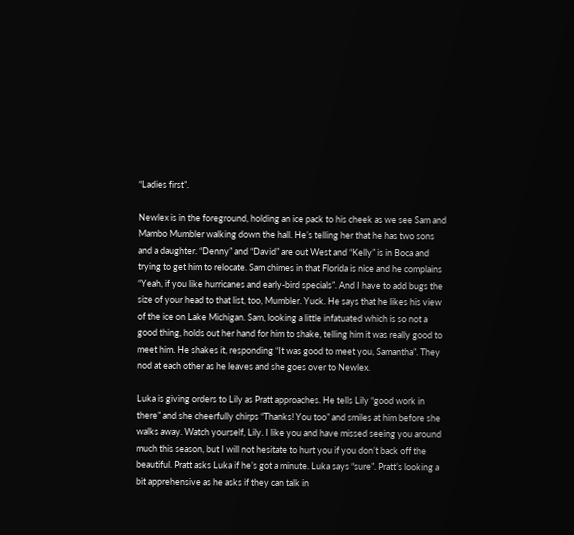“Ladies first”.

Newlex is in the foreground, holding an ice pack to his cheek as we see Sam and Mambo Mumbler walking down the hall. He’s telling her that he has two sons and a daughter. “Denny” and “David” are out West and “Kelly” is in Boca and trying to get him to relocate. Sam chimes in that Florida is nice and he complains “Yeah, if you like hurricanes and early-bird specials”. And I have to add bugs the size of your head to that list, too, Mumbler. Yuck. He says that he likes his view of the ice on Lake Michigan. Sam, looking a little infatuated which is so not a good thing, holds out her hand for him to shake, telling him it was really good to meet him. He shakes it, responding “It was good to meet you, Samantha”. They nod at each other as he leaves and she goes over to Newlex.

Luka is giving orders to Lily as Pratt approaches. He tells Lily “good work in there” and she cheerfully chirps “Thanks! You too” and smiles at him before she walks away. Watch yourself, Lily. I like you and have missed seeing you around much this season, but I will not hesitate to hurt you if you don’t back off the beautiful. Pratt asks Luka if he’s got a minute. Luka says “sure”. Pratt’s looking a bit apprehensive as he asks if they can talk in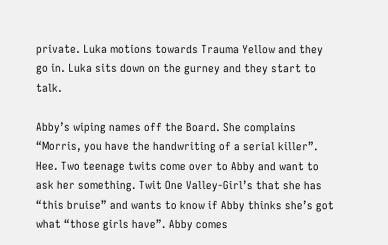private. Luka motions towards Trauma Yellow and they go in. Luka sits down on the gurney and they start to talk.

Abby’s wiping names off the Board. She complains “Morris, you have the handwriting of a serial killer”. Hee. Two teenage twits come over to Abby and want to ask her something. Twit One Valley-Girl’s that she has “this bruise” and wants to know if Abby thinks she’s got what “those girls have”. Abby comes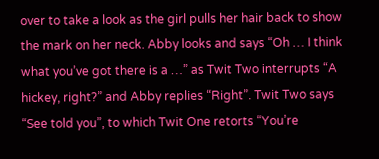over to take a look as the girl pulls her hair back to show the mark on her neck. Abby looks and says “Oh … I think what you’ve got there is a …” as Twit Two interrupts “A hickey, right?” and Abby replies “Right”. Twit Two says “See told you”, to which Twit One retorts “You’re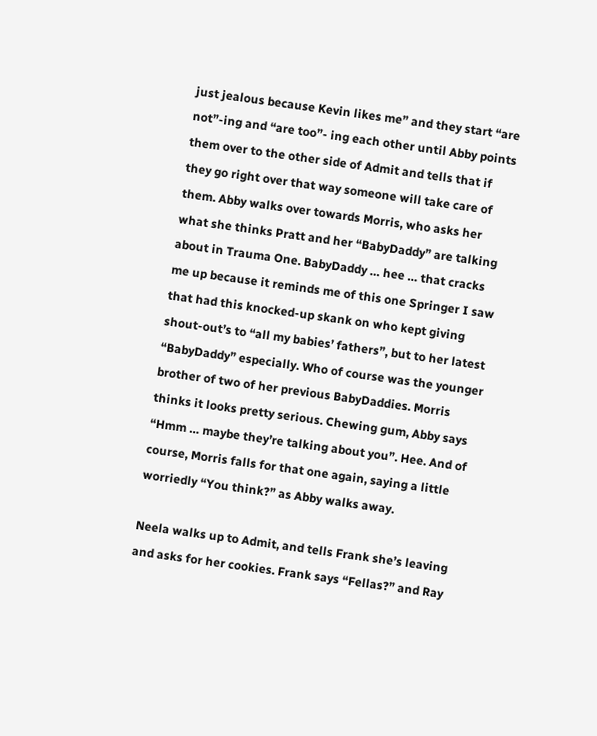just jealous because Kevin likes me” and they start “are not”-ing and “are too”- ing each other until Abby points them over to the other side of Admit and tells that if they go right over that way someone will take care of them. Abby walks over towards Morris, who asks her what she thinks Pratt and her “BabyDaddy” are talking about in Trauma One. BabyDaddy … hee … that cracks me up because it reminds me of this one Springer I saw that had this knocked-up skank on who kept giving shout-out’s to “all my babies’ fathers”, but to her latest “BabyDaddy” especially. Who of course was the younger brother of two of her previous BabyDaddies. Morris thinks it looks pretty serious. Chewing gum, Abby says “Hmm … maybe they’re talking about you”. Hee. And of course, Morris falls for that one again, saying a little worriedly “You think?” as Abby walks away.

Neela walks up to Admit, and tells Frank she’s leaving and asks for her cookies. Frank says “Fellas?” and Ray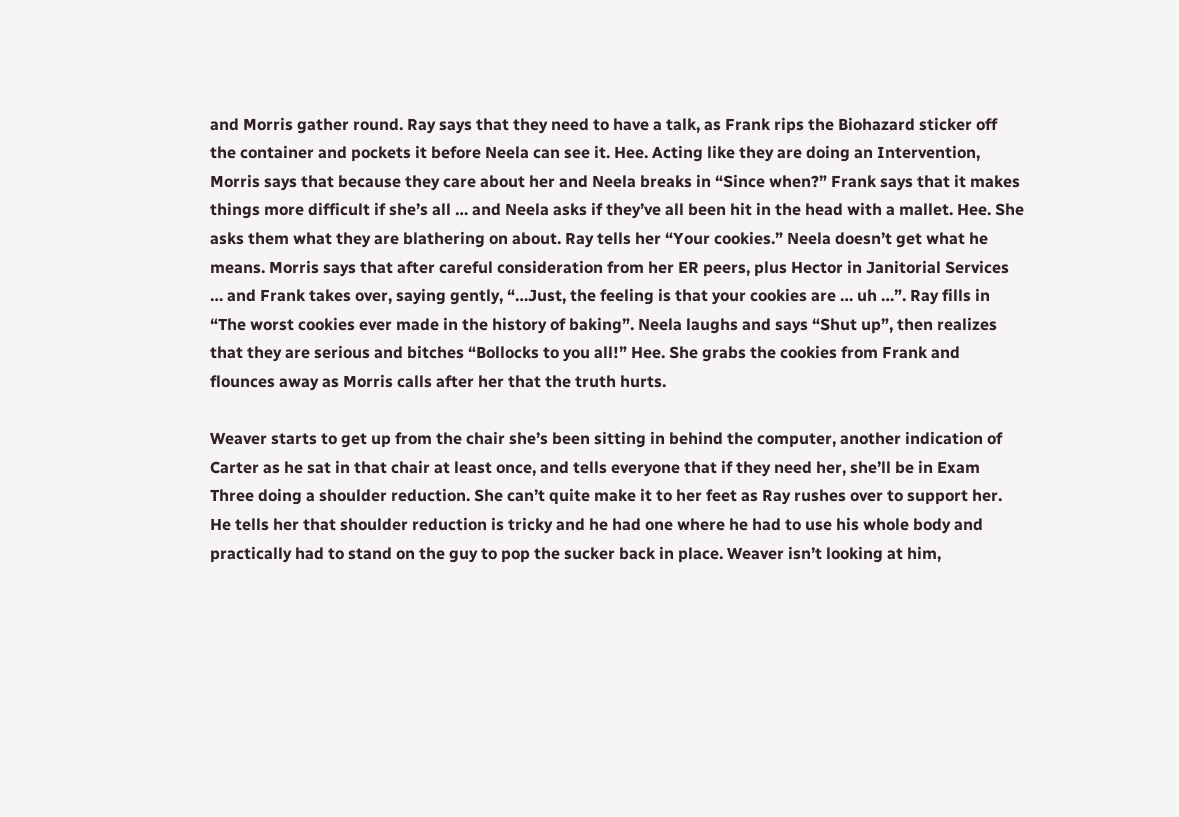and Morris gather round. Ray says that they need to have a talk, as Frank rips the Biohazard sticker off the container and pockets it before Neela can see it. Hee. Acting like they are doing an Intervention, Morris says that because they care about her and Neela breaks in “Since when?” Frank says that it makes things more difficult if she’s all … and Neela asks if they’ve all been hit in the head with a mallet. Hee. She asks them what they are blathering on about. Ray tells her “Your cookies.” Neela doesn’t get what he means. Morris says that after careful consideration from her ER peers, plus Hector in Janitorial Services … and Frank takes over, saying gently, “…Just, the feeling is that your cookies are … uh …”. Ray fills in “The worst cookies ever made in the history of baking”. Neela laughs and says “Shut up”, then realizes that they are serious and bitches “Bollocks to you all!” Hee. She grabs the cookies from Frank and flounces away as Morris calls after her that the truth hurts.

Weaver starts to get up from the chair she’s been sitting in behind the computer, another indication of Carter as he sat in that chair at least once, and tells everyone that if they need her, she’ll be in Exam Three doing a shoulder reduction. She can’t quite make it to her feet as Ray rushes over to support her. He tells her that shoulder reduction is tricky and he had one where he had to use his whole body and practically had to stand on the guy to pop the sucker back in place. Weaver isn’t looking at him,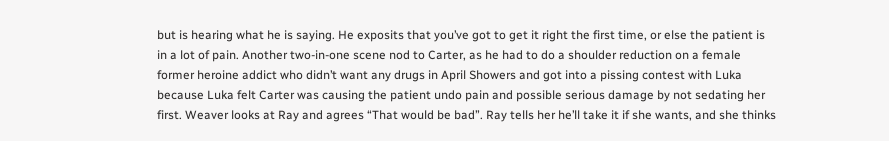but is hearing what he is saying. He exposits that you’ve got to get it right the first time, or else the patient is in a lot of pain. Another two-in-one scene nod to Carter, as he had to do a shoulder reduction on a female former heroine addict who didn’t want any drugs in April Showers and got into a pissing contest with Luka because Luka felt Carter was causing the patient undo pain and possible serious damage by not sedating her first. Weaver looks at Ray and agrees “That would be bad”. Ray tells her he’ll take it if she wants, and she thinks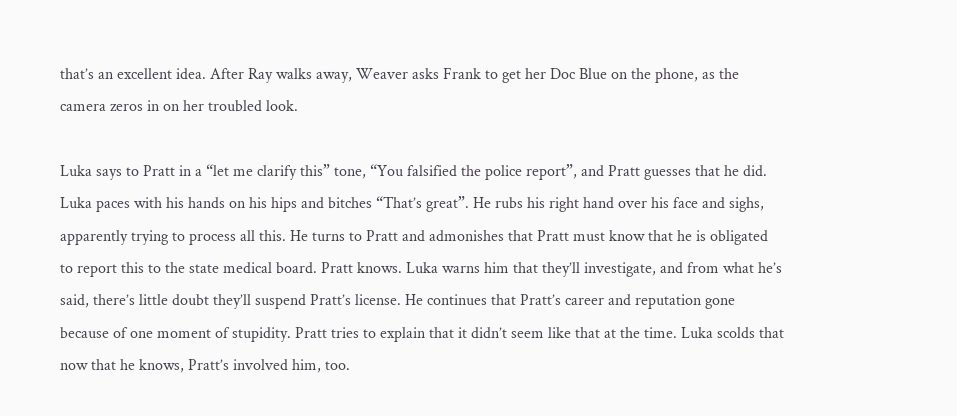that’s an excellent idea. After Ray walks away, Weaver asks Frank to get her Doc Blue on the phone, as the camera zeros in on her troubled look.

Luka says to Pratt in a “let me clarify this” tone, “You falsified the police report”, and Pratt guesses that he did. Luka paces with his hands on his hips and bitches “That’s great”. He rubs his right hand over his face and sighs, apparently trying to process all this. He turns to Pratt and admonishes that Pratt must know that he is obligated to report this to the state medical board. Pratt knows. Luka warns him that they’ll investigate, and from what he’s said, there’s little doubt they’ll suspend Pratt’s license. He continues that Pratt’s career and reputation gone because of one moment of stupidity. Pratt tries to explain that it didn’t seem like that at the time. Luka scolds that now that he knows, Pratt’s involved him, too.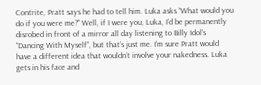Contrite, Pratt says he had to tell him. Luka asks “What would you do if you were me?” Well, if I were you, Luka, I’d be permanently disrobed in front of a mirror all day listening to Billy Idol’s “Dancing With Myself”, but that’s just me. I’m sure Pratt would have a different idea that wouldn’t involve your nakedness. Luka gets in his face and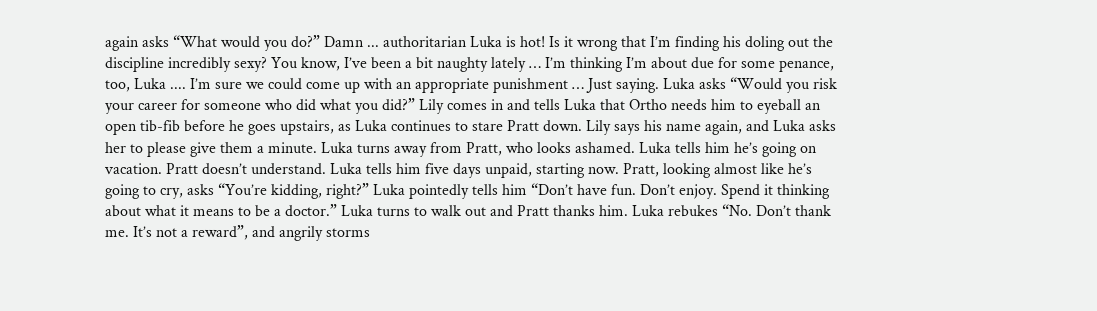again asks “What would you do?” Damn ... authoritarian Luka is hot! Is it wrong that I’m finding his doling out the discipline incredibly sexy? You know, I’ve been a bit naughty lately … I’m thinking I’m about due for some penance, too, Luka .... I’m sure we could come up with an appropriate punishment … Just saying. Luka asks “Would you risk your career for someone who did what you did?” Lily comes in and tells Luka that Ortho needs him to eyeball an open tib-fib before he goes upstairs, as Luka continues to stare Pratt down. Lily says his name again, and Luka asks her to please give them a minute. Luka turns away from Pratt, who looks ashamed. Luka tells him he’s going on vacation. Pratt doesn’t understand. Luka tells him five days unpaid, starting now. Pratt, looking almost like he’s going to cry, asks “You’re kidding, right?” Luka pointedly tells him “Don’t have fun. Don’t enjoy. Spend it thinking about what it means to be a doctor.” Luka turns to walk out and Pratt thanks him. Luka rebukes “No. Don’t thank me. It’s not a reward”, and angrily storms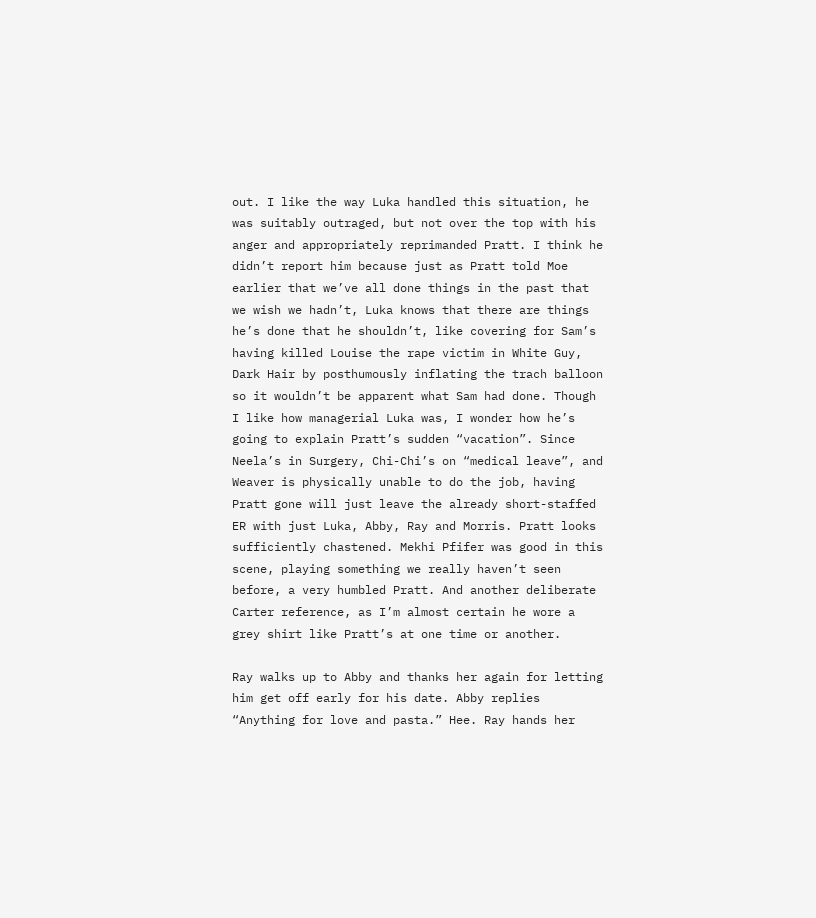out. I like the way Luka handled this situation, he was suitably outraged, but not over the top with his anger and appropriately reprimanded Pratt. I think he didn’t report him because just as Pratt told Moe earlier that we’ve all done things in the past that we wish we hadn’t, Luka knows that there are things he’s done that he shouldn’t, like covering for Sam’s having killed Louise the rape victim in White Guy, Dark Hair by posthumously inflating the trach balloon so it wouldn’t be apparent what Sam had done. Though I like how managerial Luka was, I wonder how he’s going to explain Pratt’s sudden “vacation”. Since Neela’s in Surgery, Chi-Chi’s on “medical leave”, and Weaver is physically unable to do the job, having Pratt gone will just leave the already short-staffed ER with just Luka, Abby, Ray and Morris. Pratt looks sufficiently chastened. Mekhi Pfifer was good in this scene, playing something we really haven’t seen before, a very humbled Pratt. And another deliberate Carter reference, as I’m almost certain he wore a grey shirt like Pratt’s at one time or another.

Ray walks up to Abby and thanks her again for letting him get off early for his date. Abby replies “Anything for love and pasta.” Hee. Ray hands her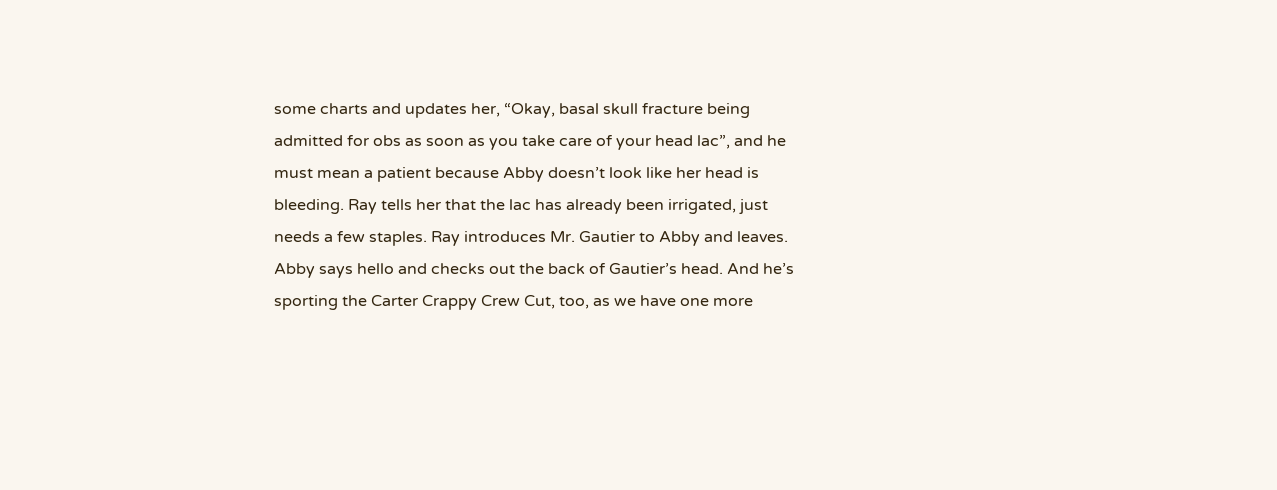some charts and updates her, “Okay, basal skull fracture being admitted for obs as soon as you take care of your head lac”, and he must mean a patient because Abby doesn’t look like her head is bleeding. Ray tells her that the lac has already been irrigated, just needs a few staples. Ray introduces Mr. Gautier to Abby and leaves. Abby says hello and checks out the back of Gautier’s head. And he’s sporting the Carter Crappy Crew Cut, too, as we have one more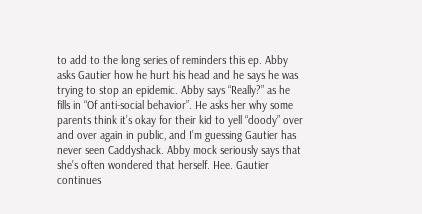to add to the long series of reminders this ep. Abby asks Gautier how he hurt his head and he says he was trying to stop an epidemic. Abby says “Really?” as he fills in “Of anti-social behavior”. He asks her why some parents think it’s okay for their kid to yell “doody” over and over again in public, and I’m guessing Gautier has never seen Caddyshack. Abby mock seriously says that she’s often wondered that herself. Hee. Gautier continues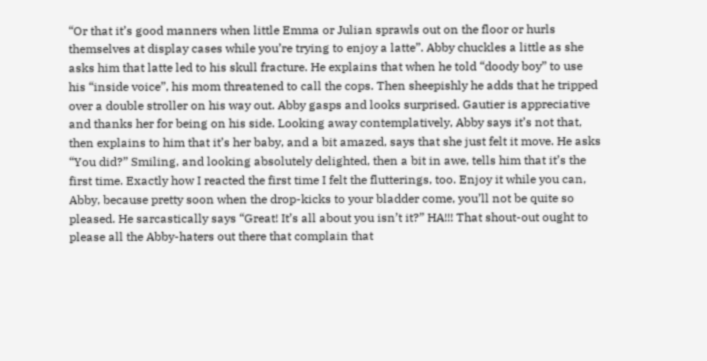“Or that it’s good manners when little Emma or Julian sprawls out on the floor or hurls themselves at display cases while you’re trying to enjoy a latte”. Abby chuckles a little as she asks him that latte led to his skull fracture. He explains that when he told “doody boy” to use his “inside voice”, his mom threatened to call the cops. Then sheepishly he adds that he tripped over a double stroller on his way out. Abby gasps and looks surprised. Gautier is appreciative and thanks her for being on his side. Looking away contemplatively, Abby says it’s not that, then explains to him that it’s her baby, and a bit amazed, says that she just felt it move. He asks “You did?” Smiling, and looking absolutely delighted, then a bit in awe, tells him that it’s the first time. Exactly how I reacted the first time I felt the flutterings, too. Enjoy it while you can, Abby, because pretty soon when the drop-kicks to your bladder come, you’ll not be quite so pleased. He sarcastically says “Great! It’s all about you isn’t it?” HA!!! That shout-out ought to please all the Abby-haters out there that complain that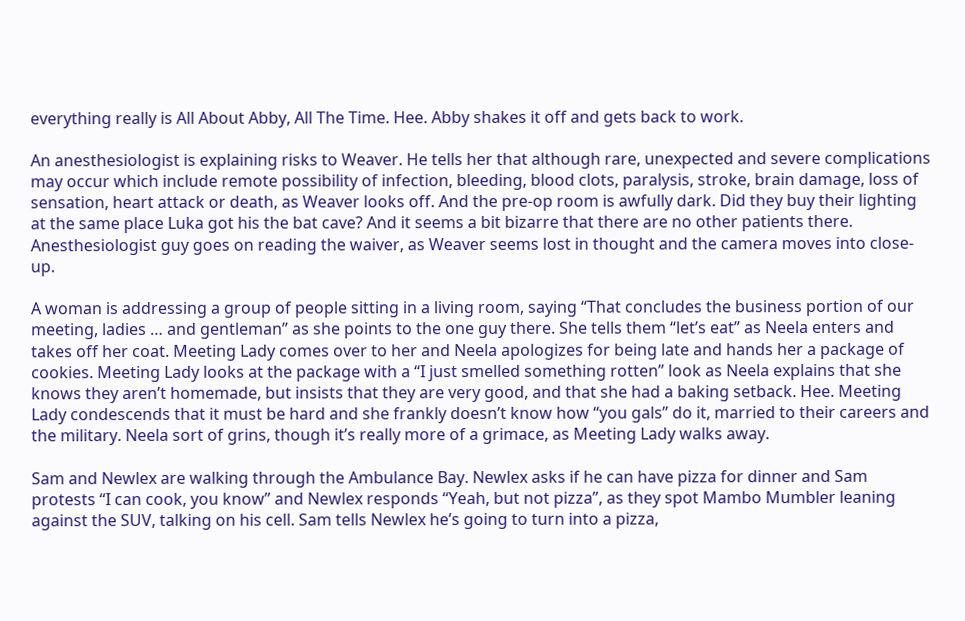everything really is All About Abby, All The Time. Hee. Abby shakes it off and gets back to work.

An anesthesiologist is explaining risks to Weaver. He tells her that although rare, unexpected and severe complications may occur which include remote possibility of infection, bleeding, blood clots, paralysis, stroke, brain damage, loss of sensation, heart attack or death, as Weaver looks off. And the pre-op room is awfully dark. Did they buy their lighting at the same place Luka got his the bat cave? And it seems a bit bizarre that there are no other patients there. Anesthesiologist guy goes on reading the waiver, as Weaver seems lost in thought and the camera moves into close-up.

A woman is addressing a group of people sitting in a living room, saying “That concludes the business portion of our meeting, ladies … and gentleman” as she points to the one guy there. She tells them “let’s eat” as Neela enters and takes off her coat. Meeting Lady comes over to her and Neela apologizes for being late and hands her a package of cookies. Meeting Lady looks at the package with a “I just smelled something rotten” look as Neela explains that she knows they aren’t homemade, but insists that they are very good, and that she had a baking setback. Hee. Meeting Lady condescends that it must be hard and she frankly doesn’t know how “you gals” do it, married to their careers and the military. Neela sort of grins, though it’s really more of a grimace, as Meeting Lady walks away.

Sam and Newlex are walking through the Ambulance Bay. Newlex asks if he can have pizza for dinner and Sam protests “I can cook, you know” and Newlex responds “Yeah, but not pizza”, as they spot Mambo Mumbler leaning against the SUV, talking on his cell. Sam tells Newlex he’s going to turn into a pizza,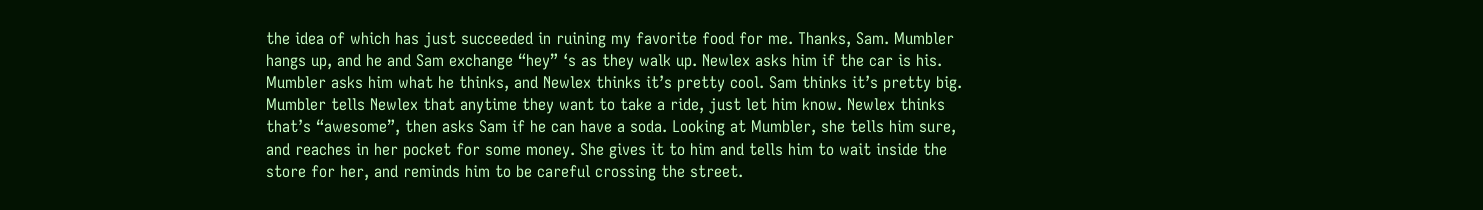the idea of which has just succeeded in ruining my favorite food for me. Thanks, Sam. Mumbler hangs up, and he and Sam exchange “hey” ‘s as they walk up. Newlex asks him if the car is his. Mumbler asks him what he thinks, and Newlex thinks it’s pretty cool. Sam thinks it’s pretty big. Mumbler tells Newlex that anytime they want to take a ride, just let him know. Newlex thinks that’s “awesome”, then asks Sam if he can have a soda. Looking at Mumbler, she tells him sure, and reaches in her pocket for some money. She gives it to him and tells him to wait inside the store for her, and reminds him to be careful crossing the street.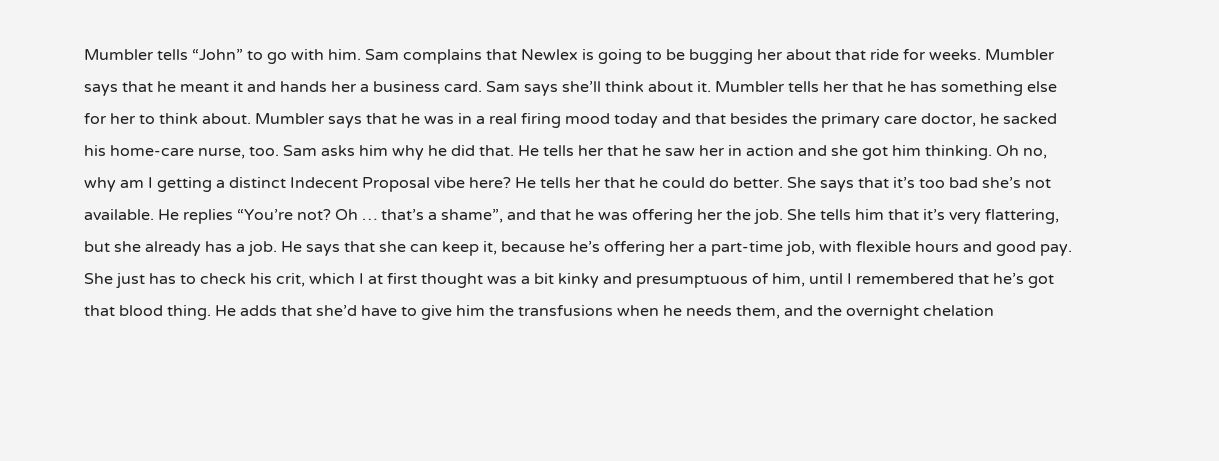Mumbler tells “John” to go with him. Sam complains that Newlex is going to be bugging her about that ride for weeks. Mumbler says that he meant it and hands her a business card. Sam says she’ll think about it. Mumbler tells her that he has something else for her to think about. Mumbler says that he was in a real firing mood today and that besides the primary care doctor, he sacked his home-care nurse, too. Sam asks him why he did that. He tells her that he saw her in action and she got him thinking. Oh no, why am I getting a distinct Indecent Proposal vibe here? He tells her that he could do better. She says that it’s too bad she’s not available. He replies “You’re not? Oh … that’s a shame”, and that he was offering her the job. She tells him that it’s very flattering, but she already has a job. He says that she can keep it, because he’s offering her a part-time job, with flexible hours and good pay. She just has to check his crit, which I at first thought was a bit kinky and presumptuous of him, until I remembered that he’s got that blood thing. He adds that she’d have to give him the transfusions when he needs them, and the overnight chelation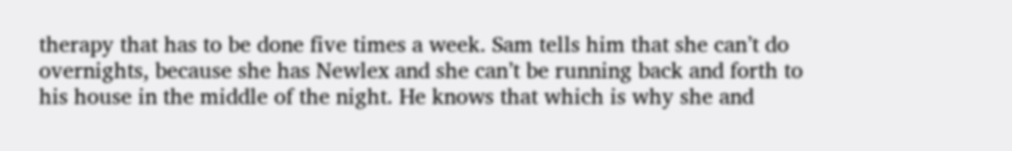therapy that has to be done five times a week. Sam tells him that she can’t do overnights, because she has Newlex and she can’t be running back and forth to his house in the middle of the night. He knows that which is why she and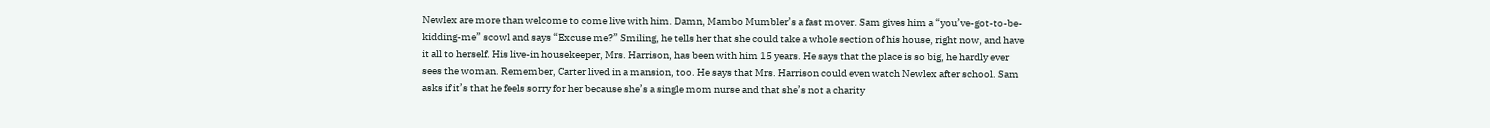Newlex are more than welcome to come live with him. Damn, Mambo Mumbler’s a fast mover. Sam gives him a “you’ve-got-to-be-kidding-me” scowl and says “Excuse me?” Smiling, he tells her that she could take a whole section of his house, right now, and have it all to herself. His live-in housekeeper, Mrs. Harrison, has been with him 15 years. He says that the place is so big, he hardly ever sees the woman. Remember, Carter lived in a mansion, too. He says that Mrs. Harrison could even watch Newlex after school. Sam asks if it’s that he feels sorry for her because she’s a single mom nurse and that she’s not a charity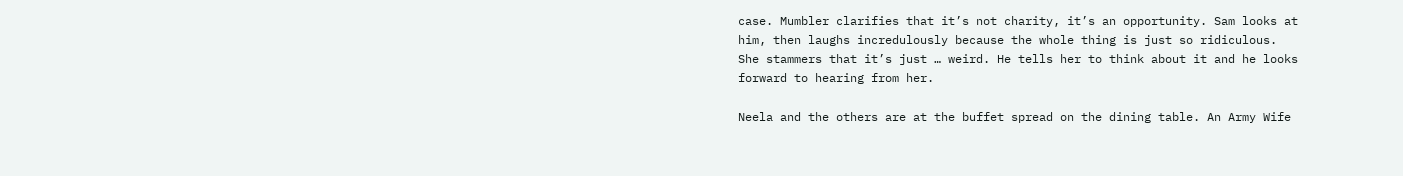case. Mumbler clarifies that it’s not charity, it’s an opportunity. Sam looks at him, then laughs incredulously because the whole thing is just so ridiculous. She stammers that it’s just … weird. He tells her to think about it and he looks forward to hearing from her.

Neela and the others are at the buffet spread on the dining table. An Army Wife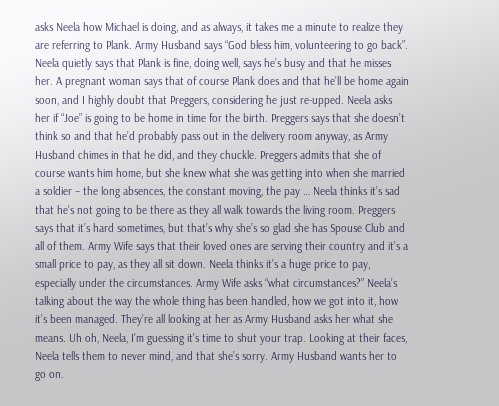asks Neela how Michael is doing, and as always, it takes me a minute to realize they are referring to Plank. Army Husband says “God bless him, volunteering to go back”. Neela quietly says that Plank is fine, doing well, says he’s busy and that he misses her. A pregnant woman says that of course Plank does and that he’ll be home again soon, and I highly doubt that Preggers, considering he just re-upped. Neela asks her if “Joe” is going to be home in time for the birth. Preggers says that she doesn’t think so and that he’d probably pass out in the delivery room anyway, as Army Husband chimes in that he did, and they chuckle. Preggers admits that she of course wants him home, but she knew what she was getting into when she married a soldier – the long absences, the constant moving, the pay … Neela thinks it’s sad that he’s not going to be there as they all walk towards the living room. Preggers says that it’s hard sometimes, but that’s why she’s so glad she has Spouse Club and all of them. Army Wife says that their loved ones are serving their country and it’s a small price to pay, as they all sit down. Neela thinks it’s a huge price to pay, especially under the circumstances. Army Wife asks “what circumstances?” Neela’s talking about the way the whole thing has been handled, how we got into it, how it’s been managed. They’re all looking at her as Army Husband asks her what she means. Uh oh, Neela, I’m guessing it’s time to shut your trap. Looking at their faces, Neela tells them to never mind, and that she’s sorry. Army Husband wants her to go on.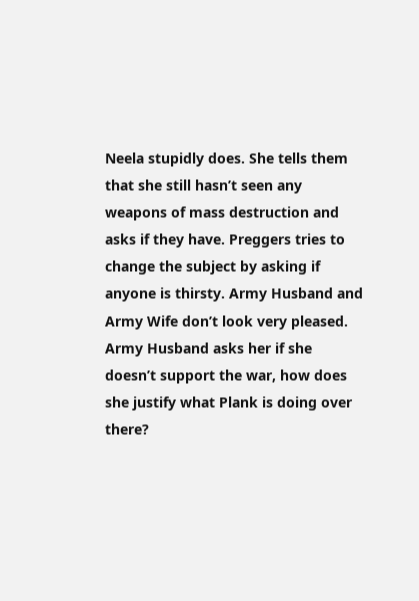Neela stupidly does. She tells them that she still hasn’t seen any weapons of mass destruction and asks if they have. Preggers tries to change the subject by asking if anyone is thirsty. Army Husband and Army Wife don’t look very pleased. Army Husband asks her if she doesn’t support the war, how does she justify what Plank is doing over there?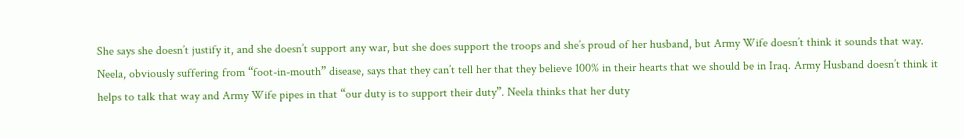She says she doesn’t justify it, and she doesn’t support any war, but she does support the troops and she’s proud of her husband, but Army Wife doesn’t think it sounds that way. Neela, obviously suffering from “foot-in-mouth” disease, says that they can’t tell her that they believe 100% in their hearts that we should be in Iraq. Army Husband doesn’t think it helps to talk that way and Army Wife pipes in that “our duty is to support their duty”. Neela thinks that her duty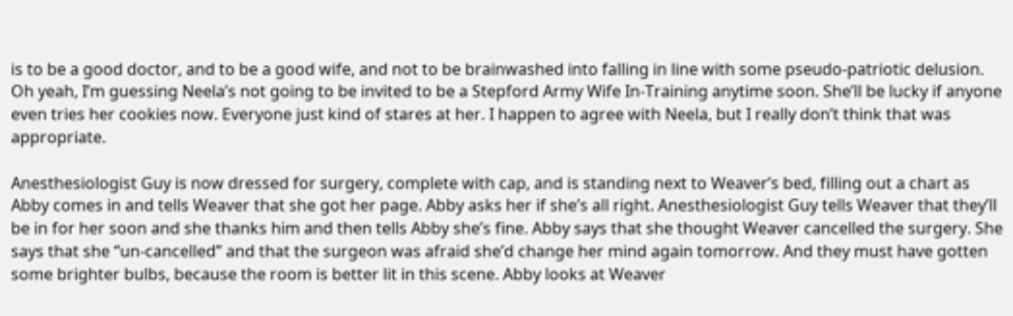is to be a good doctor, and to be a good wife, and not to be brainwashed into falling in line with some pseudo-patriotic delusion. Oh yeah, I’m guessing Neela’s not going to be invited to be a Stepford Army Wife In-Training anytime soon. She’ll be lucky if anyone even tries her cookies now. Everyone just kind of stares at her. I happen to agree with Neela, but I really don’t think that was appropriate.

Anesthesiologist Guy is now dressed for surgery, complete with cap, and is standing next to Weaver’s bed, filling out a chart as Abby comes in and tells Weaver that she got her page. Abby asks her if she’s all right. Anesthesiologist Guy tells Weaver that they’ll be in for her soon and she thanks him and then tells Abby she’s fine. Abby says that she thought Weaver cancelled the surgery. She says that she “un-cancelled” and that the surgeon was afraid she’d change her mind again tomorrow. And they must have gotten some brighter bulbs, because the room is better lit in this scene. Abby looks at Weaver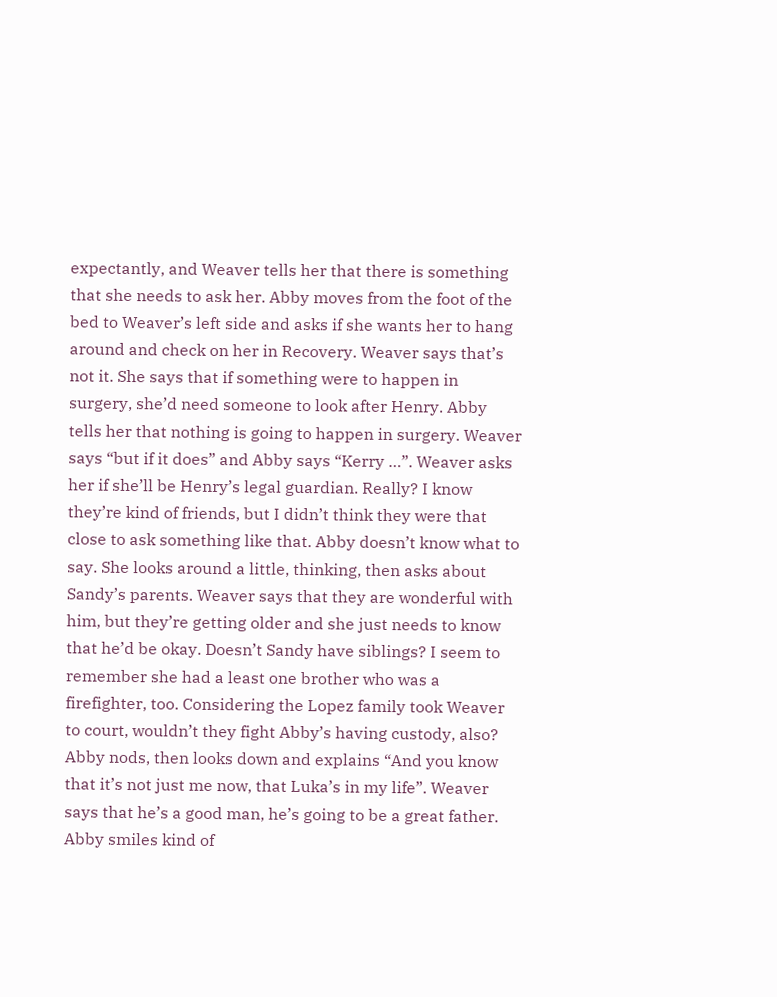expectantly, and Weaver tells her that there is something that she needs to ask her. Abby moves from the foot of the bed to Weaver’s left side and asks if she wants her to hang around and check on her in Recovery. Weaver says that’s not it. She says that if something were to happen in surgery, she’d need someone to look after Henry. Abby tells her that nothing is going to happen in surgery. Weaver says “but if it does” and Abby says “Kerry …”. Weaver asks her if she’ll be Henry’s legal guardian. Really? I know they’re kind of friends, but I didn’t think they were that close to ask something like that. Abby doesn’t know what to say. She looks around a little, thinking, then asks about Sandy’s parents. Weaver says that they are wonderful with him, but they’re getting older and she just needs to know that he’d be okay. Doesn’t Sandy have siblings? I seem to remember she had a least one brother who was a firefighter, too. Considering the Lopez family took Weaver to court, wouldn’t they fight Abby’s having custody, also? Abby nods, then looks down and explains “And you know that it’s not just me now, that Luka’s in my life”. Weaver says that he’s a good man, he’s going to be a great father. Abby smiles kind of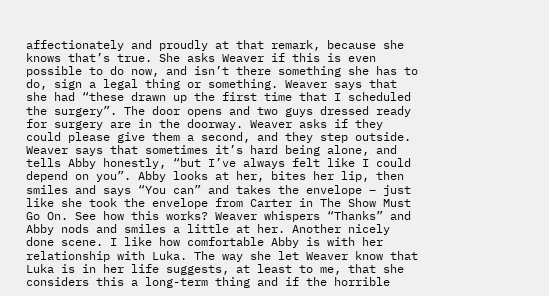affectionately and proudly at that remark, because she knows that’s true. She asks Weaver if this is even possible to do now, and isn’t there something she has to do, sign a legal thing or something. Weaver says that she had “these drawn up the first time that I scheduled the surgery”. The door opens and two guys dressed ready for surgery are in the doorway. Weaver asks if they could please give them a second, and they step outside. Weaver says that sometimes it’s hard being alone, and tells Abby honestly, “but I’ve always felt like I could depend on you”. Abby looks at her, bites her lip, then smiles and says “You can” and takes the envelope – just like she took the envelope from Carter in The Show Must Go On. See how this works? Weaver whispers “Thanks” and Abby nods and smiles a little at her. Another nicely done scene. I like how comfortable Abby is with her relationship with Luka. The way she let Weaver know that Luka is in her life suggests, at least to me, that she considers this a long-term thing and if the horrible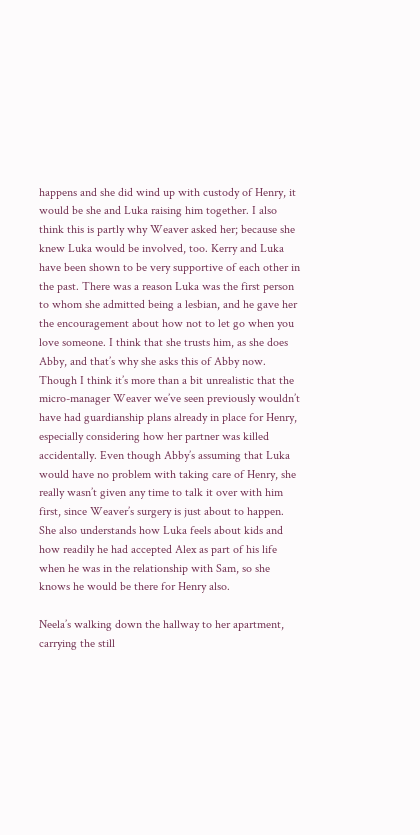happens and she did wind up with custody of Henry, it would be she and Luka raising him together. I also think this is partly why Weaver asked her; because she knew Luka would be involved, too. Kerry and Luka have been shown to be very supportive of each other in the past. There was a reason Luka was the first person to whom she admitted being a lesbian, and he gave her the encouragement about how not to let go when you love someone. I think that she trusts him, as she does Abby, and that’s why she asks this of Abby now. Though I think it’s more than a bit unrealistic that the micro-manager Weaver we’ve seen previously wouldn’t have had guardianship plans already in place for Henry, especially considering how her partner was killed accidentally. Even though Abby’s assuming that Luka would have no problem with taking care of Henry, she really wasn’t given any time to talk it over with him first, since Weaver’s surgery is just about to happen. She also understands how Luka feels about kids and how readily he had accepted Alex as part of his life when he was in the relationship with Sam, so she knows he would be there for Henry also.

Neela’s walking down the hallway to her apartment, carrying the still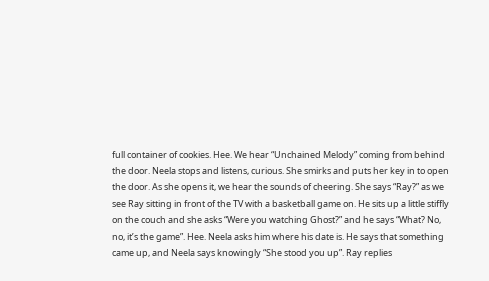full container of cookies. Hee. We hear “Unchained Melody” coming from behind the door. Neela stops and listens, curious. She smirks and puts her key in to open the door. As she opens it, we hear the sounds of cheering. She says “Ray?” as we see Ray sitting in front of the TV with a basketball game on. He sits up a little stiffly on the couch and she asks “Were you watching Ghost?” and he says “What? No, no, it’s the game”. Hee. Neela asks him where his date is. He says that something came up, and Neela says knowingly “She stood you up”. Ray replies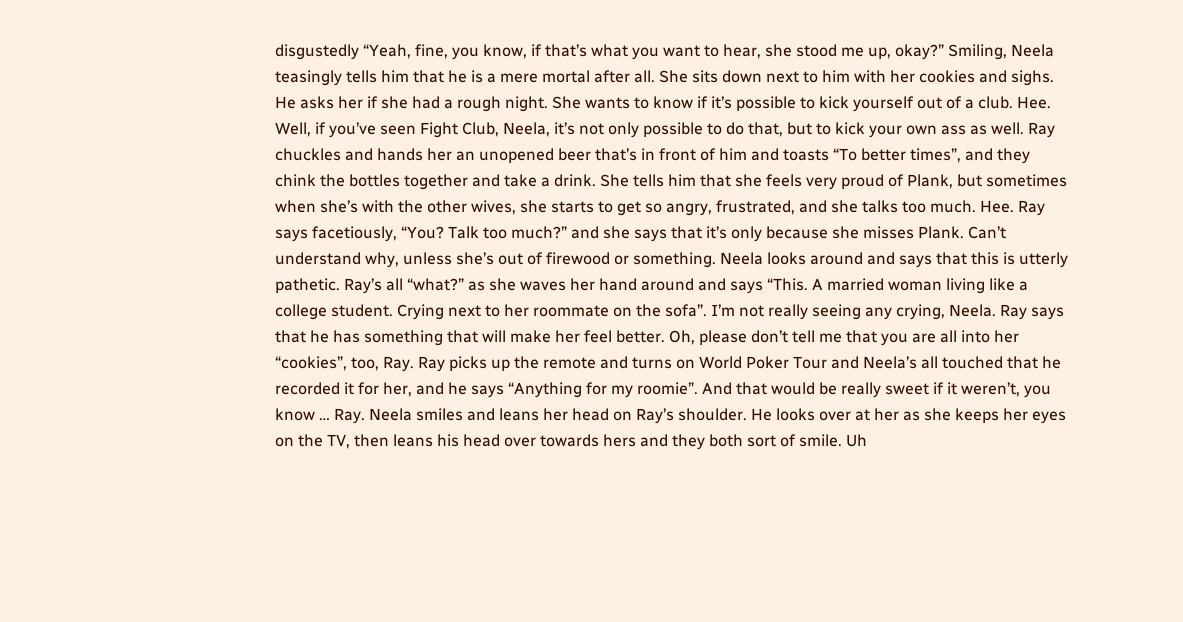disgustedly “Yeah, fine, you know, if that’s what you want to hear, she stood me up, okay?” Smiling, Neela teasingly tells him that he is a mere mortal after all. She sits down next to him with her cookies and sighs. He asks her if she had a rough night. She wants to know if it’s possible to kick yourself out of a club. Hee. Well, if you’ve seen Fight Club, Neela, it’s not only possible to do that, but to kick your own ass as well. Ray chuckles and hands her an unopened beer that’s in front of him and toasts “To better times”, and they chink the bottles together and take a drink. She tells him that she feels very proud of Plank, but sometimes when she’s with the other wives, she starts to get so angry, frustrated, and she talks too much. Hee. Ray says facetiously, “You? Talk too much?” and she says that it’s only because she misses Plank. Can’t understand why, unless she’s out of firewood or something. Neela looks around and says that this is utterly pathetic. Ray’s all “what?” as she waves her hand around and says “This. A married woman living like a college student. Crying next to her roommate on the sofa”. I’m not really seeing any crying, Neela. Ray says that he has something that will make her feel better. Oh, please don’t tell me that you are all into her “cookies”, too, Ray. Ray picks up the remote and turns on World Poker Tour and Neela’s all touched that he recorded it for her, and he says “Anything for my roomie”. And that would be really sweet if it weren’t, you know … Ray. Neela smiles and leans her head on Ray’s shoulder. He looks over at her as she keeps her eyes on the TV, then leans his head over towards hers and they both sort of smile. Uh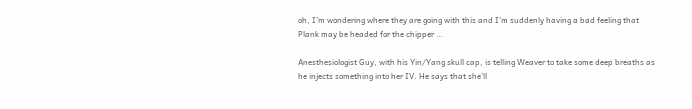oh, I’m wondering where they are going with this and I’m suddenly having a bad feeling that Plank may be headed for the chipper …

Anesthesiologist Guy, with his Yin/Yang skull cap, is telling Weaver to take some deep breaths as he injects something into her IV. He says that she’ll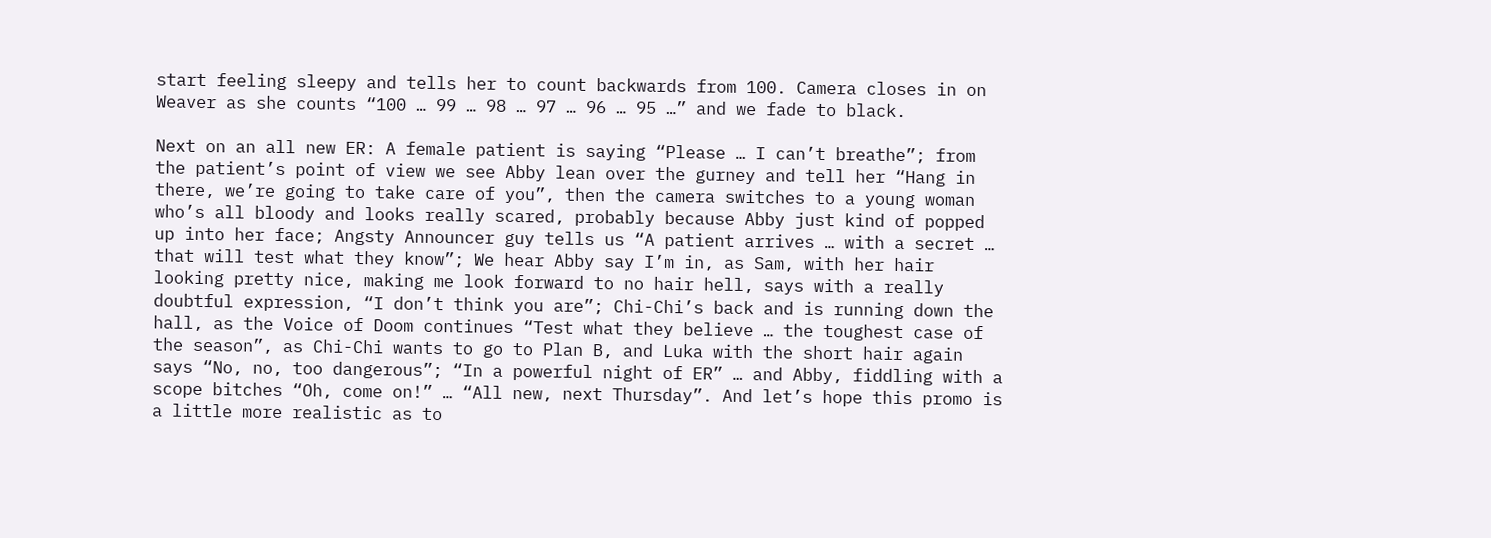start feeling sleepy and tells her to count backwards from 100. Camera closes in on Weaver as she counts “100 … 99 … 98 … 97 … 96 … 95 …” and we fade to black.

Next on an all new ER: A female patient is saying “Please … I can’t breathe”; from the patient’s point of view we see Abby lean over the gurney and tell her “Hang in there, we’re going to take care of you”, then the camera switches to a young woman who’s all bloody and looks really scared, probably because Abby just kind of popped up into her face; Angsty Announcer guy tells us “A patient arrives … with a secret … that will test what they know”; We hear Abby say I’m in, as Sam, with her hair looking pretty nice, making me look forward to no hair hell, says with a really doubtful expression, “I don’t think you are”; Chi-Chi’s back and is running down the hall, as the Voice of Doom continues “Test what they believe … the toughest case of the season”, as Chi-Chi wants to go to Plan B, and Luka with the short hair again says “No, no, too dangerous”; “In a powerful night of ER” … and Abby, fiddling with a scope bitches “Oh, come on!” … “All new, next Thursday”. And let’s hope this promo is a little more realistic as to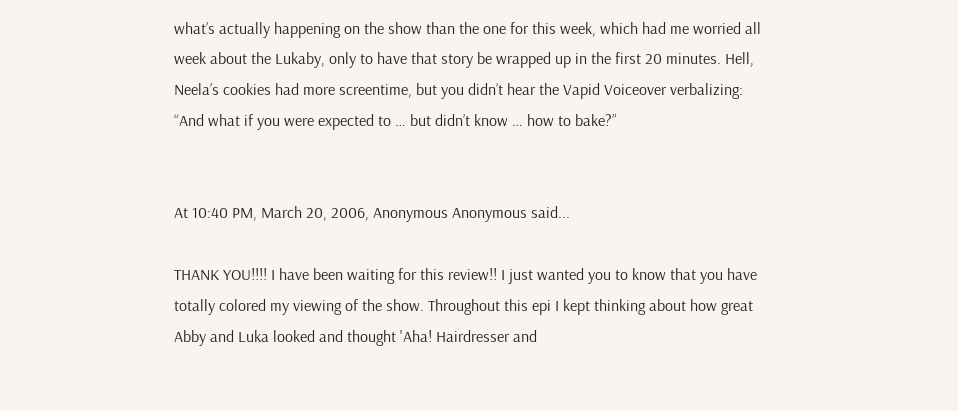what’s actually happening on the show than the one for this week, which had me worried all week about the Lukaby, only to have that story be wrapped up in the first 20 minutes. Hell, Neela’s cookies had more screentime, but you didn’t hear the Vapid Voiceover verbalizing: “And what if you were expected to … but didn’t know … how to bake?”


At 10:40 PM, March 20, 2006, Anonymous Anonymous said...

THANK YOU!!!! I have been waiting for this review!! I just wanted you to know that you have totally colored my viewing of the show. Throughout this epi I kept thinking about how great Abby and Luka looked and thought 'Aha! Hairdresser and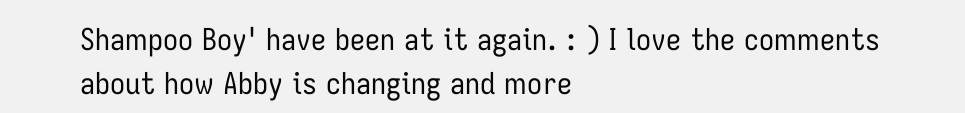Shampoo Boy' have been at it again. : ) I love the comments about how Abby is changing and more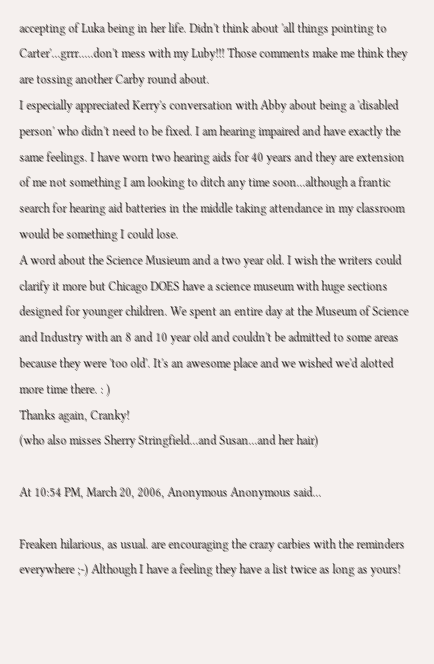accepting of Luka being in her life. Didn't think about 'all things pointing to Carter'...grrr.....don't mess with my Luby!!! Those comments make me think they are tossing another Carby round about.
I especially appreciated Kerry's conversation with Abby about being a 'disabled person' who didn't need to be fixed. I am hearing impaired and have exactly the same feelings. I have worn two hearing aids for 40 years and they are extension of me not something I am looking to ditch any time soon...although a frantic search for hearing aid batteries in the middle taking attendance in my classroom would be something I could lose.
A word about the Science Musieum and a two year old. I wish the writers could clarify it more but Chicago DOES have a science museum with huge sections designed for younger children. We spent an entire day at the Museum of Science and Industry with an 8 and 10 year old and couldn't be admitted to some areas because they were 'too old'. It's an awesome place and we wished we'd alotted more time there. : )
Thanks again, Cranky!
(who also misses Sherry Stringfield...and Susan...and her hair)

At 10:54 PM, March 20, 2006, Anonymous Anonymous said...

Freaken hilarious, as usual. are encouraging the crazy carbies with the reminders everywhere ;-) Although I have a feeling they have a list twice as long as yours!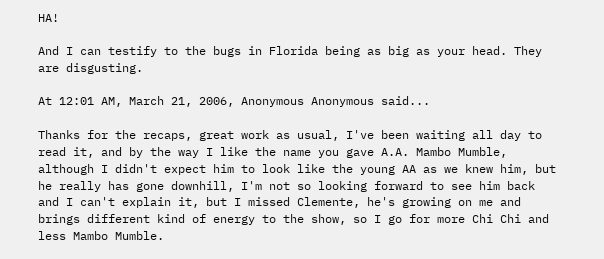HA!

And I can testify to the bugs in Florida being as big as your head. They are disgusting.

At 12:01 AM, March 21, 2006, Anonymous Anonymous said...

Thanks for the recaps, great work as usual, I've been waiting all day to read it, and by the way I like the name you gave A.A. Mambo Mumble, although I didn't expect him to look like the young AA as we knew him, but he really has gone downhill, I'm not so looking forward to see him back and I can't explain it, but I missed Clemente, he's growing on me and brings different kind of energy to the show, so I go for more Chi Chi and less Mambo Mumble.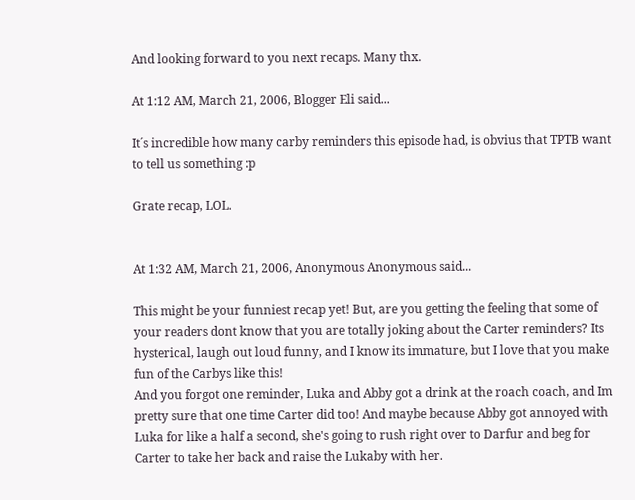And looking forward to you next recaps. Many thx.

At 1:12 AM, March 21, 2006, Blogger Eli said...

It´s incredible how many carby reminders this episode had, is obvius that TPTB want to tell us something :p

Grate recap, LOL.


At 1:32 AM, March 21, 2006, Anonymous Anonymous said...

This might be your funniest recap yet! But, are you getting the feeling that some of your readers dont know that you are totally joking about the Carter reminders? Its hysterical, laugh out loud funny, and I know its immature, but I love that you make fun of the Carbys like this!
And you forgot one reminder, Luka and Abby got a drink at the roach coach, and Im pretty sure that one time Carter did too! And maybe because Abby got annoyed with Luka for like a half a second, she's going to rush right over to Darfur and beg for Carter to take her back and raise the Lukaby with her.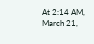At 2:14 AM, March 21,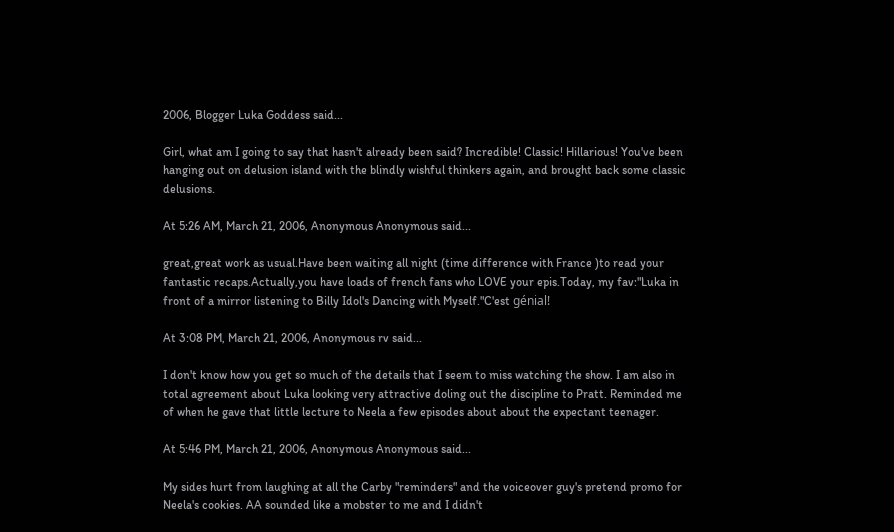2006, Blogger Luka Goddess said...

Girl, what am I going to say that hasn't already been said? Incredible! Classic! Hillarious! You've been hanging out on delusion island with the blindly wishful thinkers again, and brought back some classic delusions.

At 5:26 AM, March 21, 2006, Anonymous Anonymous said...

great,great work as usual.Have been waiting all night (time difference with France )to read your fantastic recaps.Actually,you have loads of french fans who LOVE your epis.Today, my fav:"Luka in front of a mirror listening to Billy Idol's Dancing with Myself."C'est génial!

At 3:08 PM, March 21, 2006, Anonymous rv said...

I don't know how you get so much of the details that I seem to miss watching the show. I am also in total agreement about Luka looking very attractive doling out the discipline to Pratt. Reminded me of when he gave that little lecture to Neela a few episodes about about the expectant teenager.

At 5:46 PM, March 21, 2006, Anonymous Anonymous said...

My sides hurt from laughing at all the Carby "reminders" and the voiceover guy's pretend promo for Neela's cookies. AA sounded like a mobster to me and I didn't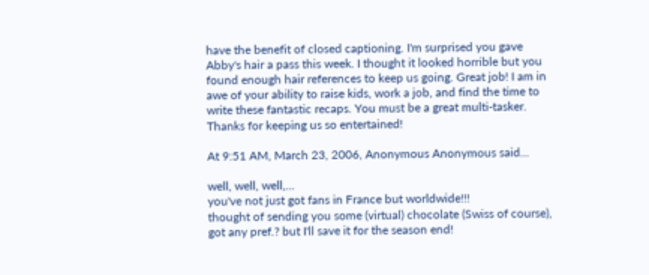have the benefit of closed captioning. I'm surprised you gave Abby's hair a pass this week. I thought it looked horrible but you found enough hair references to keep us going. Great job! I am in awe of your ability to raise kids, work a job, and find the time to write these fantastic recaps. You must be a great multi-tasker. Thanks for keeping us so entertained!

At 9:51 AM, March 23, 2006, Anonymous Anonymous said...

well, well, well,...
you've not just got fans in France but worldwide!!!
thought of sending you some (virtual) chocolate (Swiss of course), got any pref.? but I'll save it for the season end!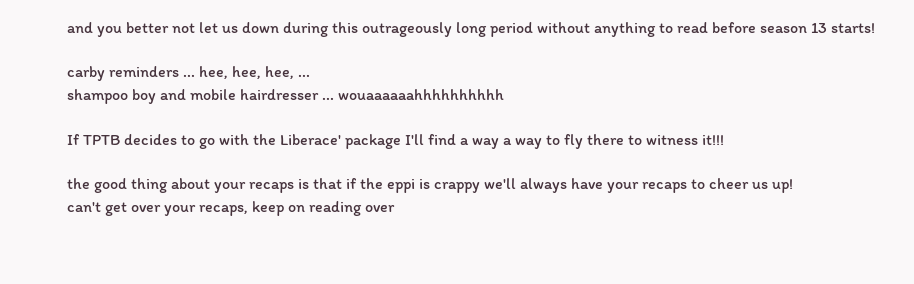and you better not let us down during this outrageously long period without anything to read before season 13 starts!

carby reminders ... hee, hee, hee, ...
shampoo boy and mobile hairdresser ... wouaaaaaahhhhhhhhhh

If TPTB decides to go with the Liberace' package I'll find a way a way to fly there to witness it!!!

the good thing about your recaps is that if the eppi is crappy we'll always have your recaps to cheer us up!
can't get over your recaps, keep on reading over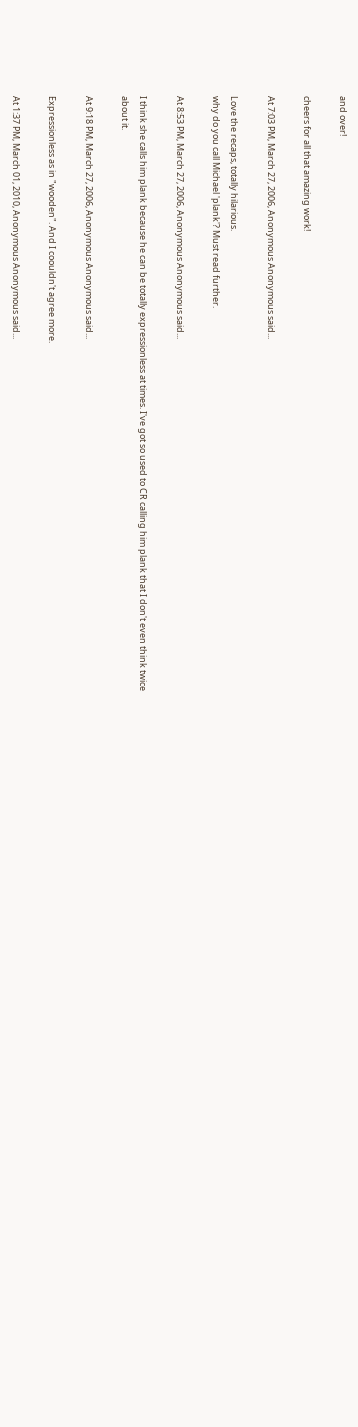and over!

cheers for all that amazing work!

At 7:03 PM, March 27, 2006, Anonymous Anonymous said...

Love the recaps, totally hilarious.
why do you call Michael 'plank'? Must read further.

At 8:53 PM, March 27, 2006, Anonymous Anonymous said...

I think she calls him plank because he can be totally expressionless at times. I've got so used to CR calling him plank that I don't even think twice about it.

At 9:18 PM, March 27, 2006, Anonymous Anonymous said...

Expressionless as in "wooden". And I coouldn't agree more.

At 1:37 PM, March 01, 2010, Anonymous Anonymous said...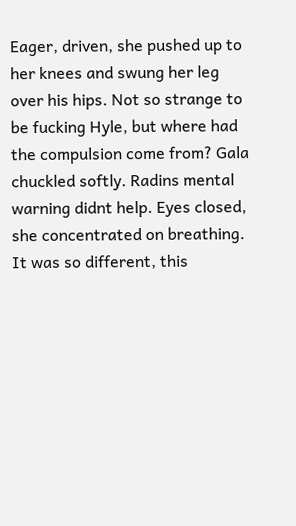Eager, driven, she pushed up to her knees and swung her leg over his hips. Not so strange to be fucking Hyle, but where had the compulsion come from? Gala chuckled softly. Radins mental warning didnt help. Eyes closed, she concentrated on breathing. It was so different, this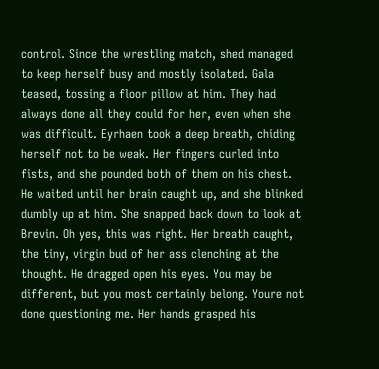control. Since the wrestling match, shed managed to keep herself busy and mostly isolated. Gala teased, tossing a floor pillow at him. They had always done all they could for her, even when she was difficult. Eyrhaen took a deep breath, chiding herself not to be weak. Her fingers curled into fists, and she pounded both of them on his chest. He waited until her brain caught up, and she blinked dumbly up at him. She snapped back down to look at Brevin. Oh yes, this was right. Her breath caught, the tiny, virgin bud of her ass clenching at the thought. He dragged open his eyes. You may be different, but you most certainly belong. Youre not done questioning me. Her hands grasped his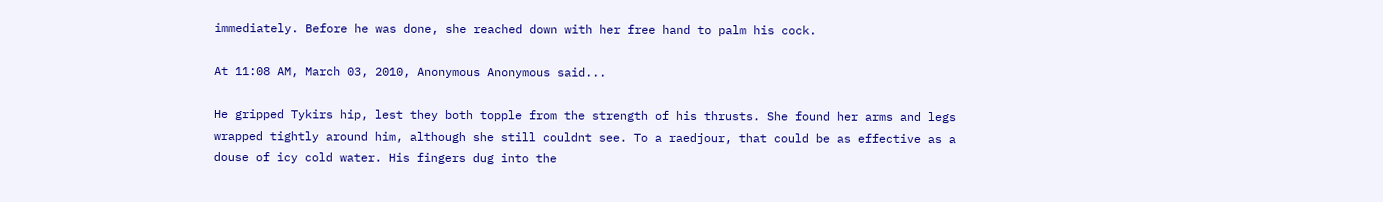immediately. Before he was done, she reached down with her free hand to palm his cock.

At 11:08 AM, March 03, 2010, Anonymous Anonymous said...

He gripped Tykirs hip, lest they both topple from the strength of his thrusts. She found her arms and legs wrapped tightly around him, although she still couldnt see. To a raedjour, that could be as effective as a douse of icy cold water. His fingers dug into the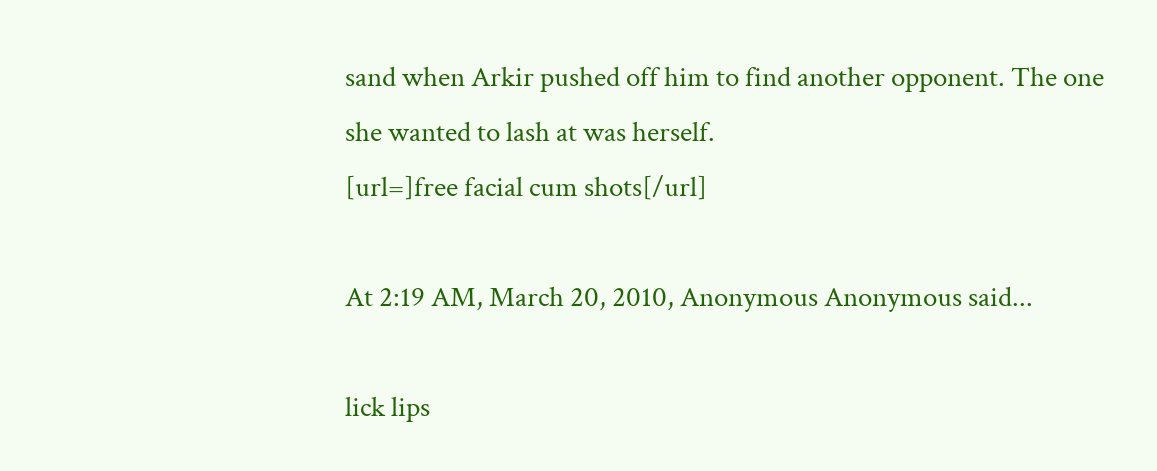sand when Arkir pushed off him to find another opponent. The one she wanted to lash at was herself.
[url=]free facial cum shots[/url]

At 2:19 AM, March 20, 2010, Anonymous Anonymous said...

lick lips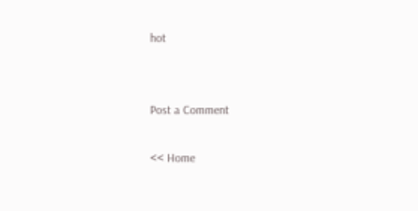hot


Post a Comment

<< Home